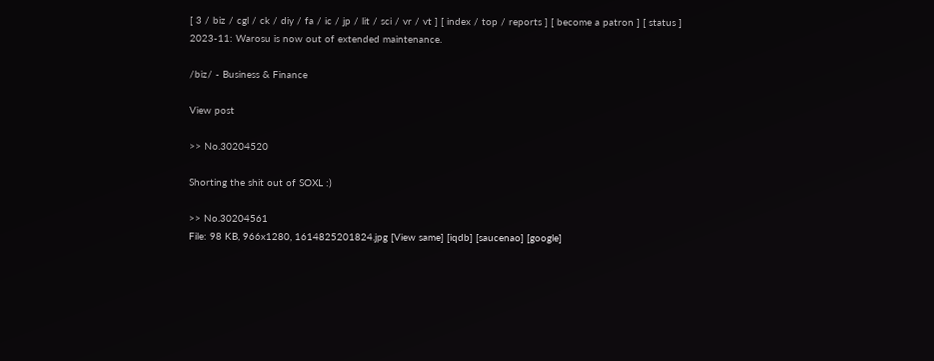[ 3 / biz / cgl / ck / diy / fa / ic / jp / lit / sci / vr / vt ] [ index / top / reports ] [ become a patron ] [ status ]
2023-11: Warosu is now out of extended maintenance.

/biz/ - Business & Finance

View post

>> No.30204520

Shorting the shit out of SOXL :)

>> No.30204561
File: 98 KB, 966x1280, 1614825201824.jpg [View same] [iqdb] [saucenao] [google]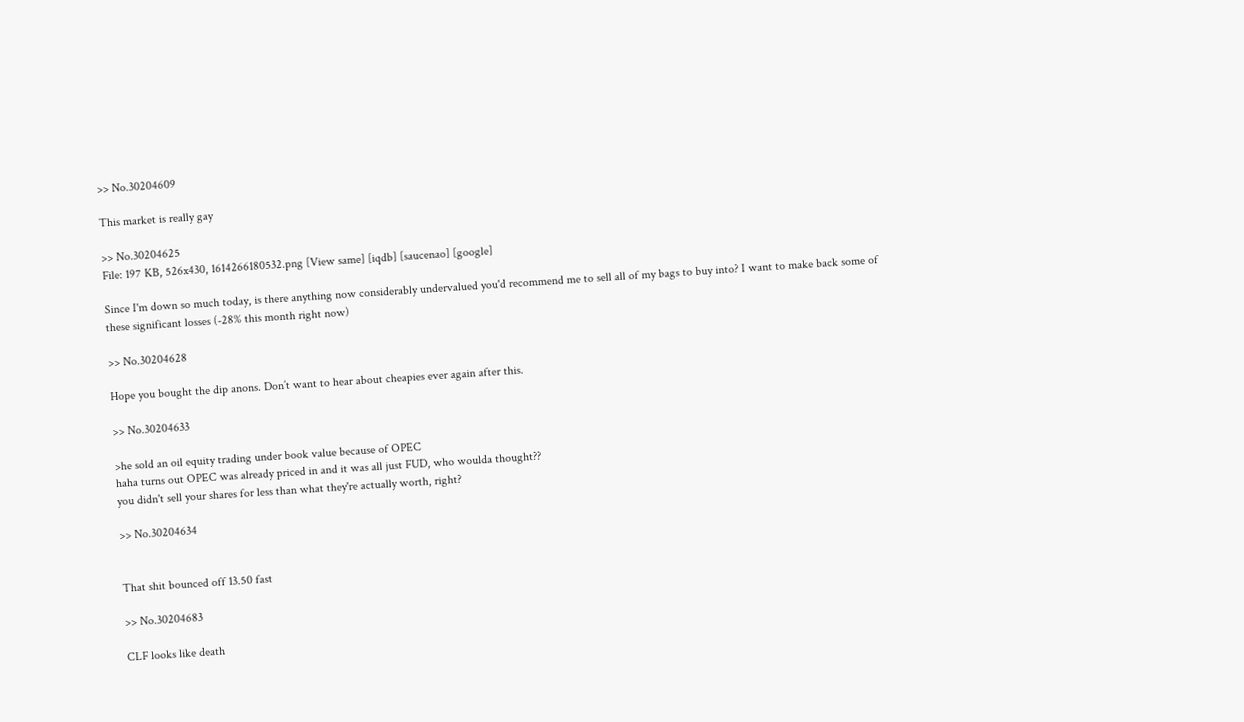>> No.30204609

This market is really gay

>> No.30204625
File: 197 KB, 526x430, 1614266180532.png [View same] [iqdb] [saucenao] [google]

Since I'm down so much today, is there anything now considerably undervalued you'd recommend me to sell all of my bags to buy into? I want to make back some of these significant losses (-28% this month right now)

>> No.30204628

Hope you bought the dip anons. Don’t want to hear about cheapies ever again after this.

>> No.30204633

>he sold an oil equity trading under book value because of OPEC
haha turns out OPEC was already priced in and it was all just FUD, who woulda thought??
you didn't sell your shares for less than what they're actually worth, right?

>> No.30204634


That shit bounced off 13.50 fast

>> No.30204683

CLF looks like death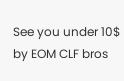See you under 10$ by EOM CLF bros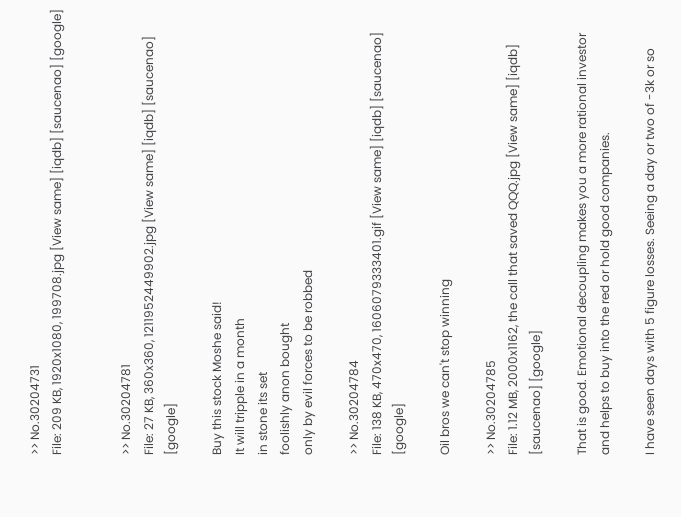>> No.30204731
File: 209 KB, 1920x1080, 199708.jpg [View same] [iqdb] [saucenao] [google]


>> No.30204781
File: 27 KB, 360x360, 1211952449902.jpg [View same] [iqdb] [saucenao] [google]

Buy this stock Moshe said!
It will tripple in a month
in stone its set
foolishly anon bought
only by evil forces to be robbed

>> No.30204784
File: 138 KB, 470x470, 1606079333401.gif [View same] [iqdb] [saucenao] [google]

Oil bros we can't stop winning

>> No.30204785
File: 1.12 MB, 2000x1162, the call that saved QQQ.jpg [View same] [iqdb] [saucenao] [google]

That is good. Emotional decoupling makes you a more rational investor and helps to buy into the red or hold good companies.

I have seen days with 5 figure losses. Seeing a day or two of -3k or so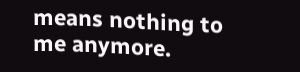means nothing to me anymore.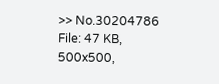>> No.30204786
File: 47 KB, 500x500,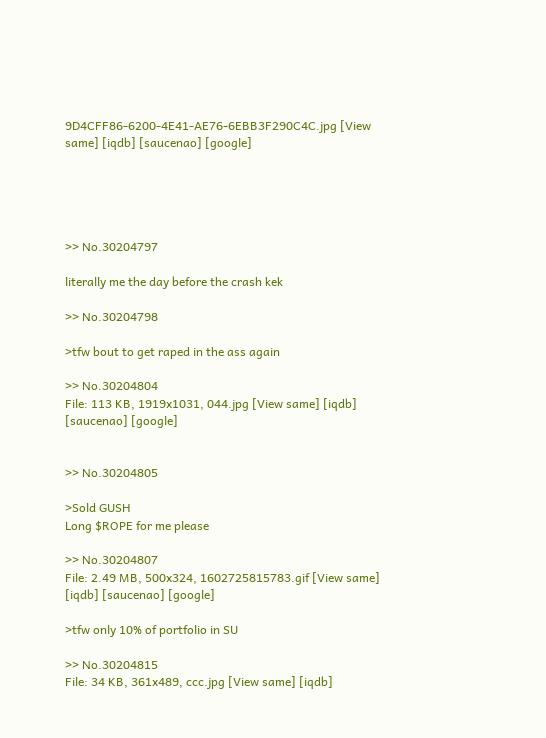9D4CFF86-6200-4E41-AE76-6EBB3F290C4C.jpg [View same] [iqdb] [saucenao] [google]





>> No.30204797

literally me the day before the crash kek

>> No.30204798

>tfw bout to get raped in the ass again

>> No.30204804
File: 113 KB, 1919x1031, 044.jpg [View same] [iqdb] [saucenao] [google]


>> No.30204805

>Sold GUSH
Long $ROPE for me please

>> No.30204807
File: 2.49 MB, 500x324, 1602725815783.gif [View same] [iqdb] [saucenao] [google]

>tfw only 10% of portfolio in SU

>> No.30204815
File: 34 KB, 361x489, ccc.jpg [View same] [iqdb]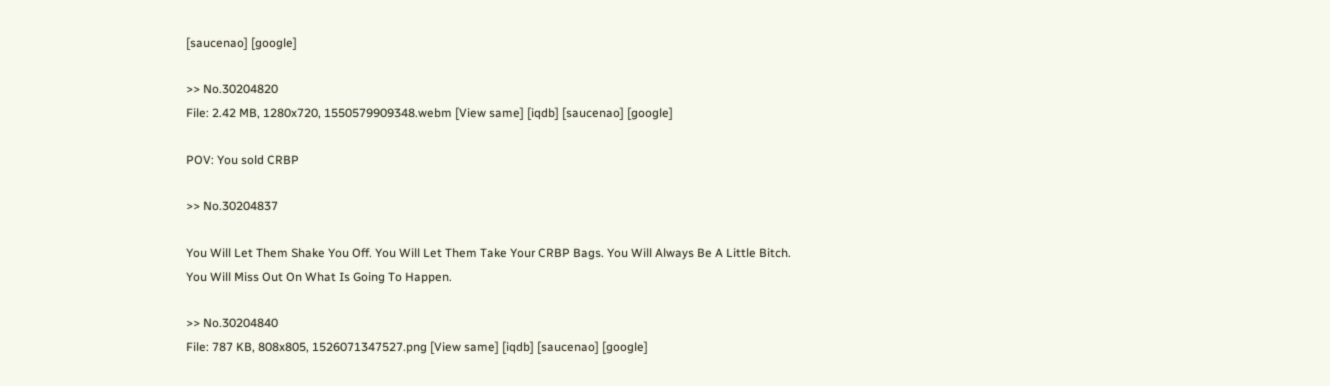[saucenao] [google]

>> No.30204820
File: 2.42 MB, 1280x720, 1550579909348.webm [View same] [iqdb] [saucenao] [google]

POV: You sold CRBP

>> No.30204837

You Will Let Them Shake You Off. You Will Let Them Take Your CRBP Bags. You Will Always Be A Little Bitch.
You Will Miss Out On What Is Going To Happen.

>> No.30204840
File: 787 KB, 808x805, 1526071347527.png [View same] [iqdb] [saucenao] [google]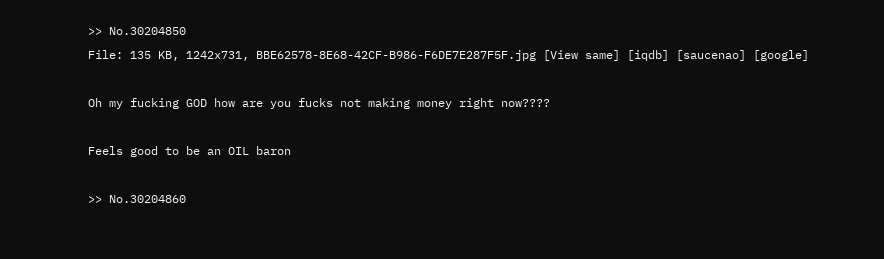>> No.30204850
File: 135 KB, 1242x731, BBE62578-8E68-42CF-B986-F6DE7E287F5F.jpg [View same] [iqdb] [saucenao] [google]

Oh my fucking GOD how are you fucks not making money right now????

Feels good to be an OIL baron

>> No.30204860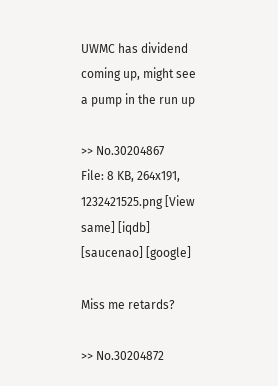UWMC has dividend coming up, might see a pump in the run up

>> No.30204867
File: 8 KB, 264x191, 1232421525.png [View same] [iqdb] [saucenao] [google]

Miss me retards?

>> No.30204872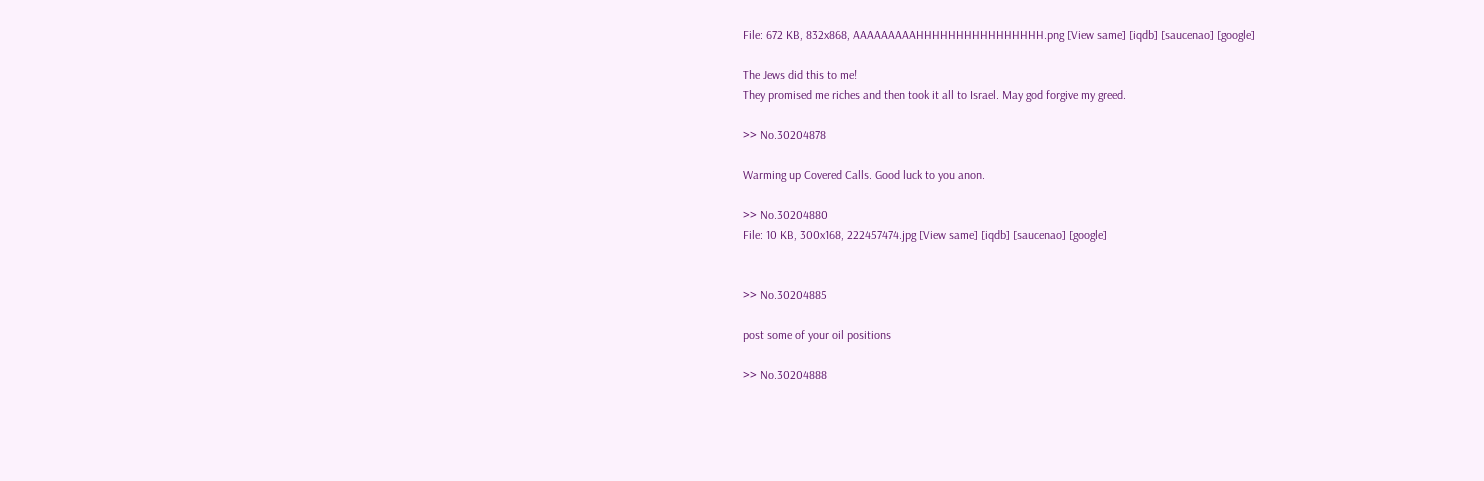File: 672 KB, 832x868, AAAAAAAAAHHHHHHHHHHHHHHHH.png [View same] [iqdb] [saucenao] [google]

The Jews did this to me!
They promised me riches and then took it all to Israel. May god forgive my greed.

>> No.30204878

Warming up Covered Calls. Good luck to you anon.

>> No.30204880
File: 10 KB, 300x168, 222457474.jpg [View same] [iqdb] [saucenao] [google]


>> No.30204885

post some of your oil positions

>> No.30204888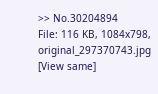>> No.30204894
File: 116 KB, 1084x798, original_297370743.jpg [View same]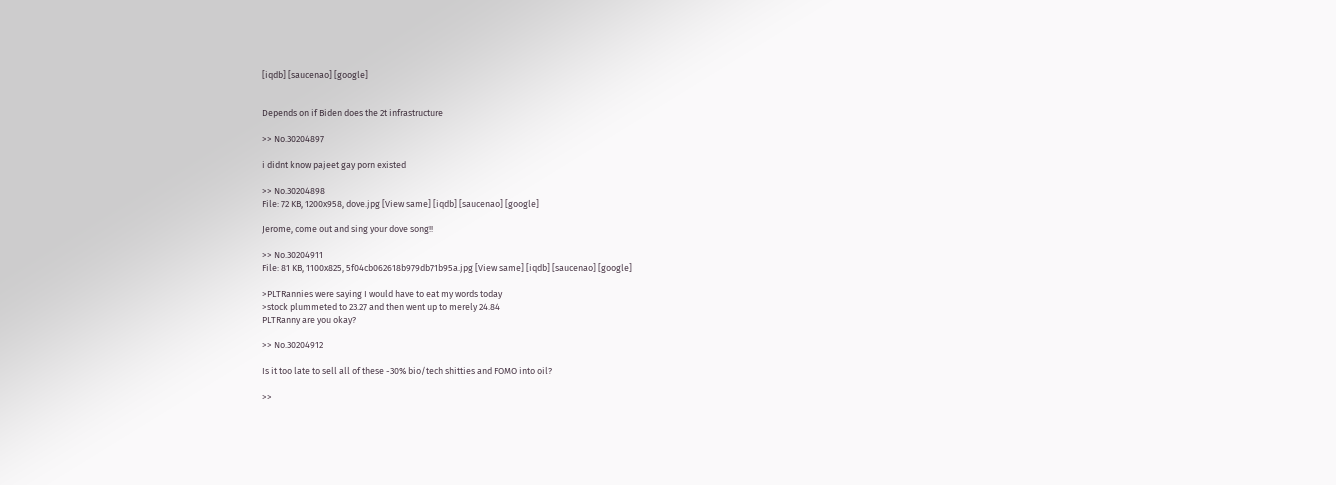[iqdb] [saucenao] [google]


Depends on if Biden does the 2t infrastructure

>> No.30204897

i didnt know pajeet gay porn existed

>> No.30204898
File: 72 KB, 1200x958, dove.jpg [View same] [iqdb] [saucenao] [google]

Jerome, come out and sing your dove song!!

>> No.30204911
File: 81 KB, 1100x825, 5f04cb062618b979db71b95a.jpg [View same] [iqdb] [saucenao] [google]

>PLTRannies were saying I would have to eat my words today
>stock plummeted to 23.27 and then went up to merely 24.84
PLTRanny are you okay?

>> No.30204912

Is it too late to sell all of these -30% bio/tech shitties and FOMO into oil?

>>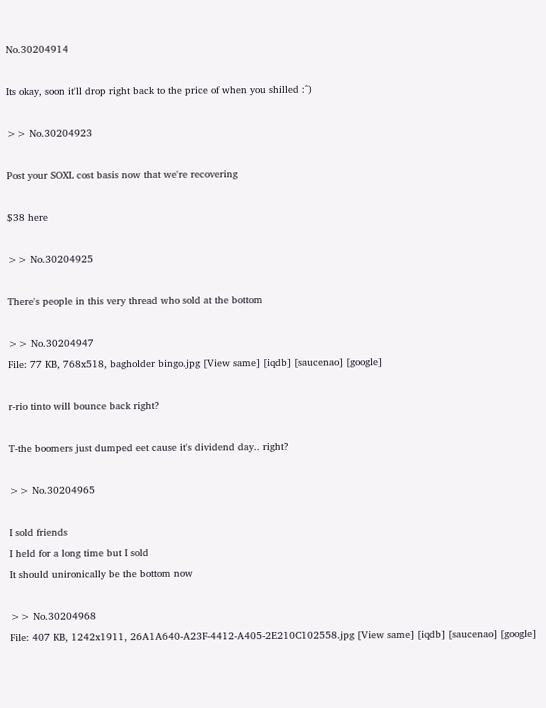No.30204914

Its okay, soon it'll drop right back to the price of when you shilled :^)

>> No.30204923

Post your SOXL cost basis now that we're recovering

$38 here

>> No.30204925

There's people in this very thread who sold at the bottom

>> No.30204947
File: 77 KB, 768x518, bagholder bingo.jpg [View same] [iqdb] [saucenao] [google]

r-rio tinto will bounce back right?

T-the boomers just dumped eet cause it's dividend day.. right?

>> No.30204965

I sold friends
I held for a long time but I sold
It should unironically be the bottom now

>> No.30204968
File: 407 KB, 1242x1911, 26A1A640-A23F-4412-A405-2E210C102558.jpg [View same] [iqdb] [saucenao] [google]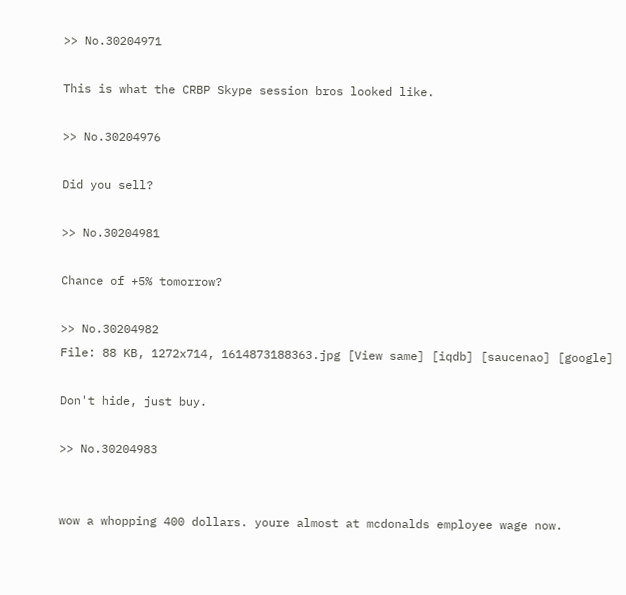>> No.30204971

This is what the CRBP Skype session bros looked like.

>> No.30204976

Did you sell?

>> No.30204981

Chance of +5% tomorrow?

>> No.30204982
File: 88 KB, 1272x714, 1614873188363.jpg [View same] [iqdb] [saucenao] [google]

Don't hide, just buy.

>> No.30204983


wow a whopping 400 dollars. youre almost at mcdonalds employee wage now.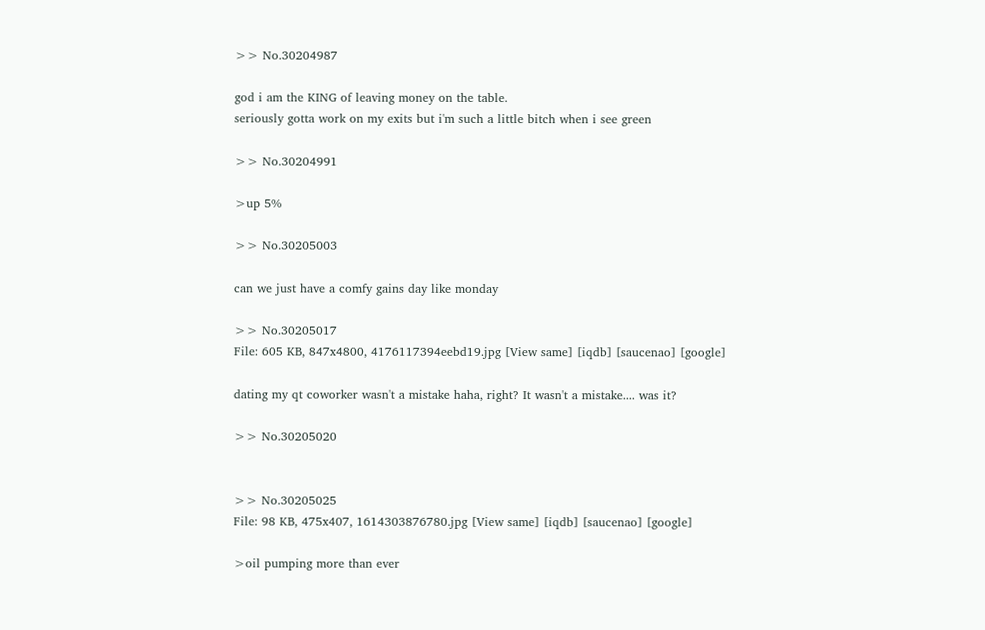>> No.30204987

god i am the KING of leaving money on the table.
seriously gotta work on my exits but i'm such a little bitch when i see green

>> No.30204991

>up 5%

>> No.30205003

can we just have a comfy gains day like monday

>> No.30205017
File: 605 KB, 847x4800, 4176117394eebd19.jpg [View same] [iqdb] [saucenao] [google]

dating my qt coworker wasn't a mistake haha, right? It wasn't a mistake.... was it?

>> No.30205020


>> No.30205025
File: 98 KB, 475x407, 1614303876780.jpg [View same] [iqdb] [saucenao] [google]

>oil pumping more than ever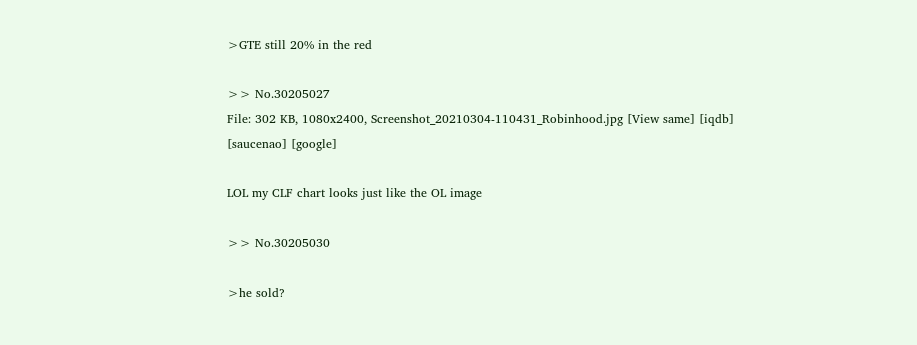>GTE still 20% in the red

>> No.30205027
File: 302 KB, 1080x2400, Screenshot_20210304-110431_Robinhood.jpg [View same] [iqdb] [saucenao] [google]

LOL my CLF chart looks just like the OL image

>> No.30205030

>he sold?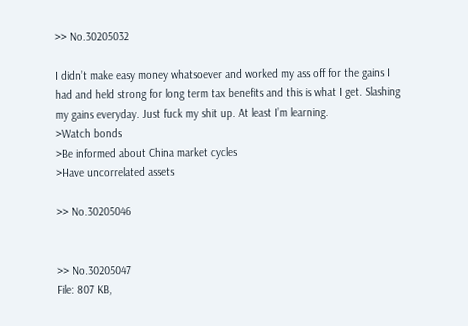>> No.30205032

I didn’t make easy money whatsoever and worked my ass off for the gains I had and held strong for long term tax benefits and this is what I get. Slashing my gains everyday. Just fuck my shit up. At least I’m learning.
>Watch bonds
>Be informed about China market cycles
>Have uncorrelated assets

>> No.30205046


>> No.30205047
File: 807 KB,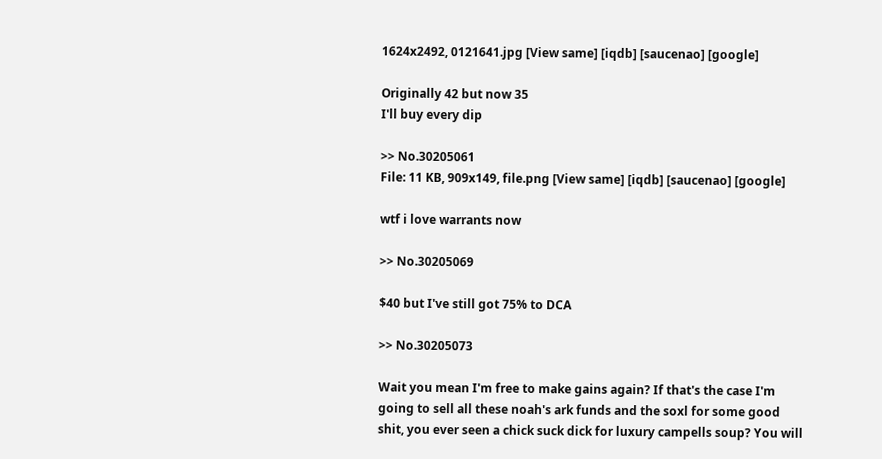1624x2492, 0121641.jpg [View same] [iqdb] [saucenao] [google]

Originally 42 but now 35
I'll buy every dip

>> No.30205061
File: 11 KB, 909x149, file.png [View same] [iqdb] [saucenao] [google]

wtf i love warrants now

>> No.30205069

$40 but I've still got 75% to DCA

>> No.30205073

Wait you mean I'm free to make gains again? If that's the case I'm going to sell all these noah's ark funds and the soxl for some good shit, you ever seen a chick suck dick for luxury campells soup? You will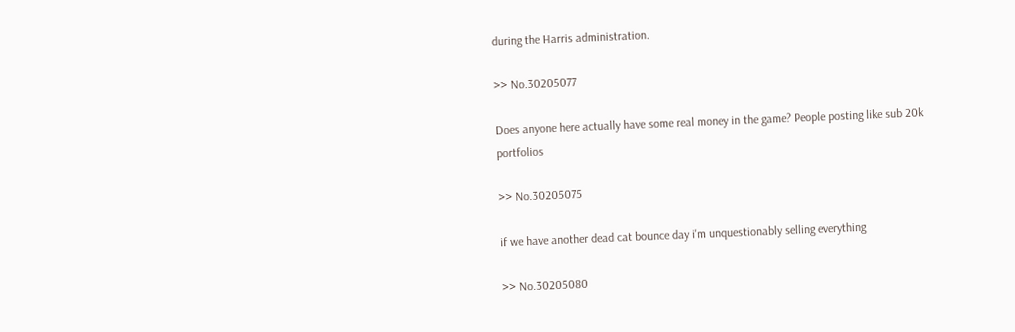during the Harris administration.

>> No.30205077

Does anyone here actually have some real money in the game? People posting like sub 20k portfolios

>> No.30205075

if we have another dead cat bounce day i'm unquestionably selling everything

>> No.30205080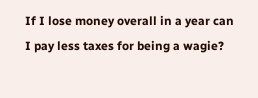If I lose money overall in a year can I pay less taxes for being a wagie?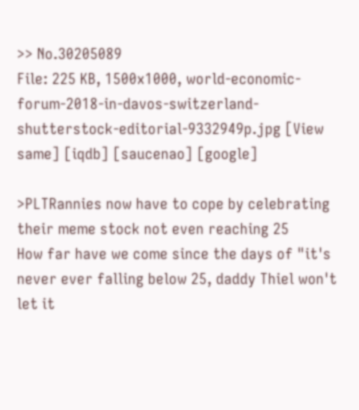>> No.30205089
File: 225 KB, 1500x1000, world-economic-forum-2018-in-davos-switzerland-shutterstock-editorial-9332949p.jpg [View same] [iqdb] [saucenao] [google]

>PLTRannies now have to cope by celebrating their meme stock not even reaching 25
How far have we come since the days of "it's never ever falling below 25, daddy Thiel won't let it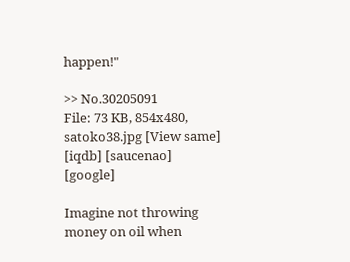happen!"

>> No.30205091
File: 73 KB, 854x480, satoko38.jpg [View same] [iqdb] [saucenao] [google]

Imagine not throwing money on oil when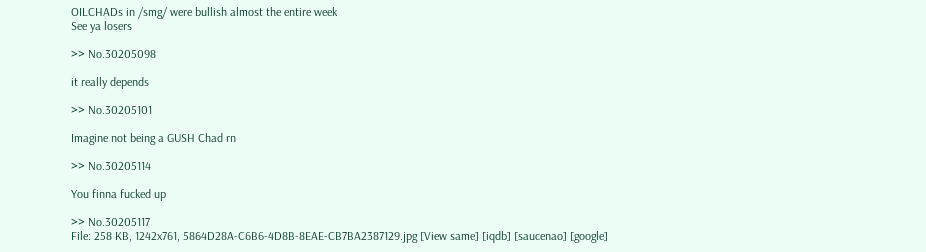OILCHADs in /smg/ were bullish almost the entire week
See ya losers

>> No.30205098

it really depends

>> No.30205101

Imagine not being a GUSH Chad rn

>> No.30205114

You finna fucked up

>> No.30205117
File: 258 KB, 1242x761, 5864D28A-C6B6-4D8B-8EAE-CB7BA2387129.jpg [View same] [iqdb] [saucenao] [google]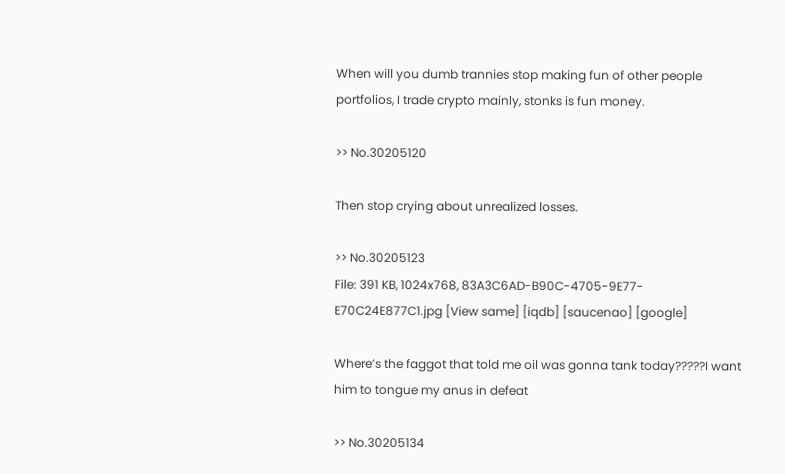When will you dumb trannies stop making fun of other people portfolios, I trade crypto mainly, stonks is fun money.

>> No.30205120

Then stop crying about unrealized losses.

>> No.30205123
File: 391 KB, 1024x768, 83A3C6AD-B90C-4705-9E77-E70C24E877C1.jpg [View same] [iqdb] [saucenao] [google]

Where’s the faggot that told me oil was gonna tank today?????I want him to tongue my anus in defeat

>> No.30205134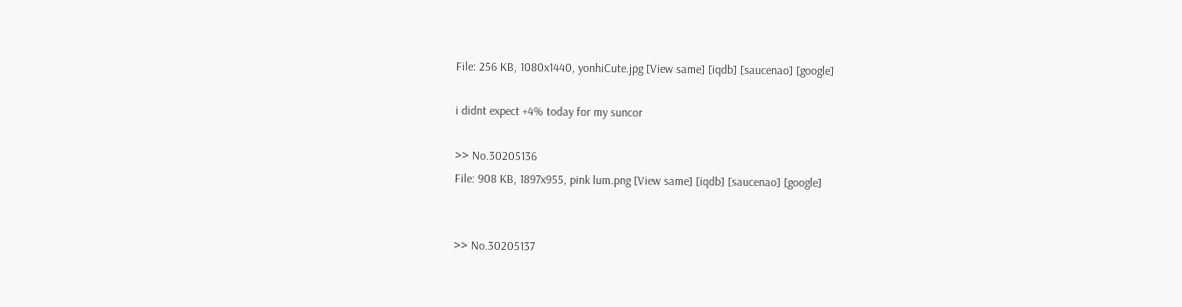File: 256 KB, 1080x1440, yonhiCute.jpg [View same] [iqdb] [saucenao] [google]

i didnt expect +4% today for my suncor

>> No.30205136
File: 908 KB, 1897x955, pink lum.png [View same] [iqdb] [saucenao] [google]


>> No.30205137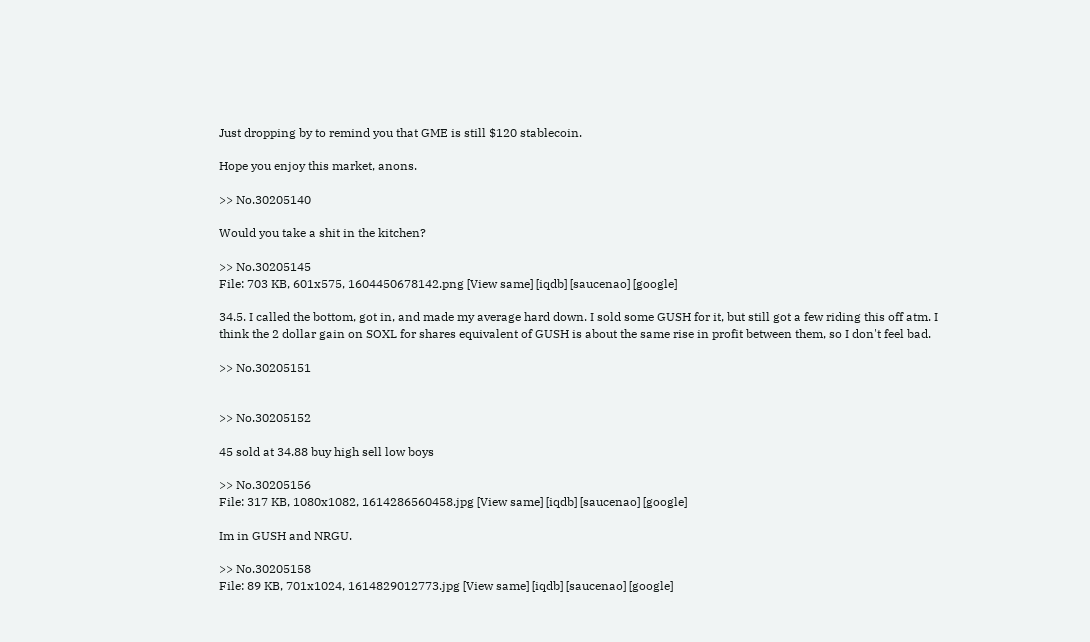Just dropping by to remind you that GME is still $120 stablecoin.

Hope you enjoy this market, anons.

>> No.30205140

Would you take a shit in the kitchen?

>> No.30205145
File: 703 KB, 601x575, 1604450678142.png [View same] [iqdb] [saucenao] [google]

34.5. I called the bottom, got in, and made my average hard down. I sold some GUSH for it, but still got a few riding this off atm. I think the 2 dollar gain on SOXL for shares equivalent of GUSH is about the same rise in profit between them, so I don't feel bad.

>> No.30205151


>> No.30205152

45 sold at 34.88 buy high sell low boys

>> No.30205156
File: 317 KB, 1080x1082, 1614286560458.jpg [View same] [iqdb] [saucenao] [google]

Im in GUSH and NRGU.

>> No.30205158
File: 89 KB, 701x1024, 1614829012773.jpg [View same] [iqdb] [saucenao] [google]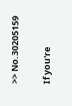>> No.30205159

If you're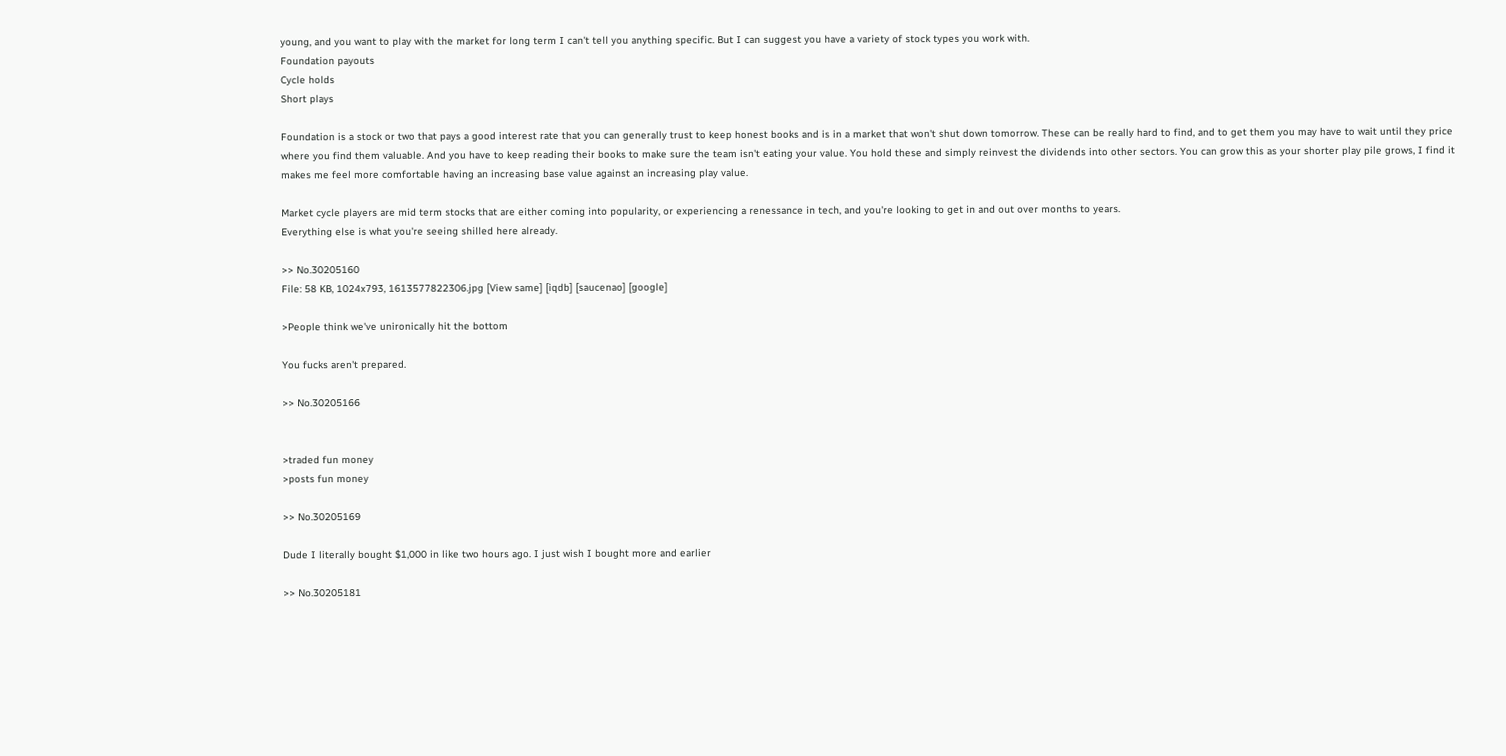young, and you want to play with the market for long term I can't tell you anything specific. But I can suggest you have a variety of stock types you work with.
Foundation payouts
Cycle holds
Short plays

Foundation is a stock or two that pays a good interest rate that you can generally trust to keep honest books and is in a market that won't shut down tomorrow. These can be really hard to find, and to get them you may have to wait until they price where you find them valuable. And you have to keep reading their books to make sure the team isn't eating your value. You hold these and simply reinvest the dividends into other sectors. You can grow this as your shorter play pile grows, I find it makes me feel more comfortable having an increasing base value against an increasing play value.

Market cycle players are mid term stocks that are either coming into popularity, or experiencing a renessance in tech, and you're looking to get in and out over months to years.
Everything else is what you're seeing shilled here already.

>> No.30205160
File: 58 KB, 1024x793, 1613577822306.jpg [View same] [iqdb] [saucenao] [google]

>People think we've unironically hit the bottom

You fucks aren't prepared.

>> No.30205166


>traded fun money
>posts fun money

>> No.30205169

Dude I literally bought $1,000 in like two hours ago. I just wish I bought more and earlier

>> No.30205181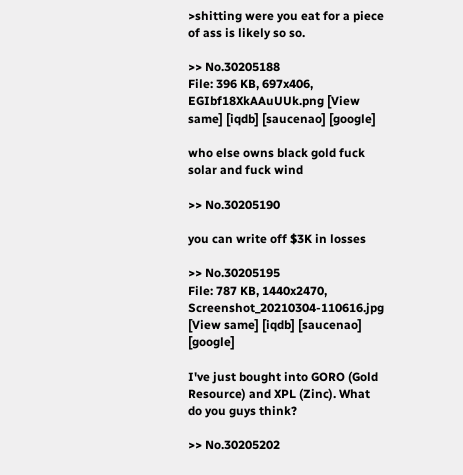>shitting were you eat for a piece of ass is likely so so.

>> No.30205188
File: 396 KB, 697x406, EGIbf18XkAAuUUk.png [View same] [iqdb] [saucenao] [google]

who else owns black gold fuck solar and fuck wind

>> No.30205190

you can write off $3K in losses

>> No.30205195
File: 787 KB, 1440x2470, Screenshot_20210304-110616.jpg [View same] [iqdb] [saucenao] [google]

I've just bought into GORO (Gold Resource) and XPL (Zinc). What do you guys think?

>> No.30205202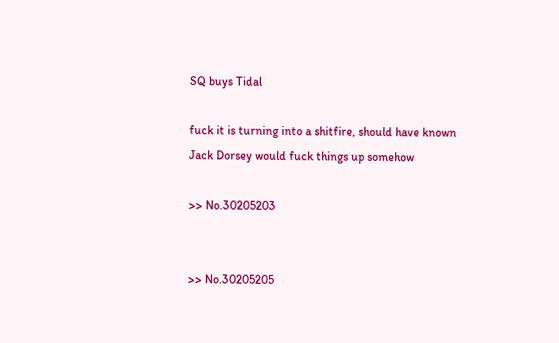SQ buys Tidal

fuck it is turning into a shitfire, should have known Jack Dorsey would fuck things up somehow

>> No.30205203


>> No.30205205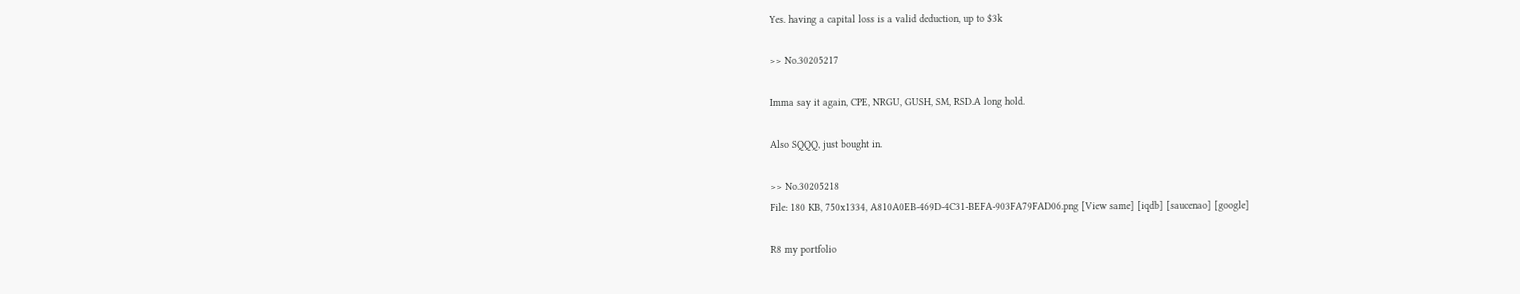Yes. having a capital loss is a valid deduction, up to $3k

>> No.30205217

Imma say it again, CPE, NRGU, GUSH, SM, RSD.A long hold.

Also SQQQ, just bought in.

>> No.30205218
File: 180 KB, 750x1334, A810A0EB-469D-4C31-BEFA-903FA79FAD06.png [View same] [iqdb] [saucenao] [google]

R8 my portfolio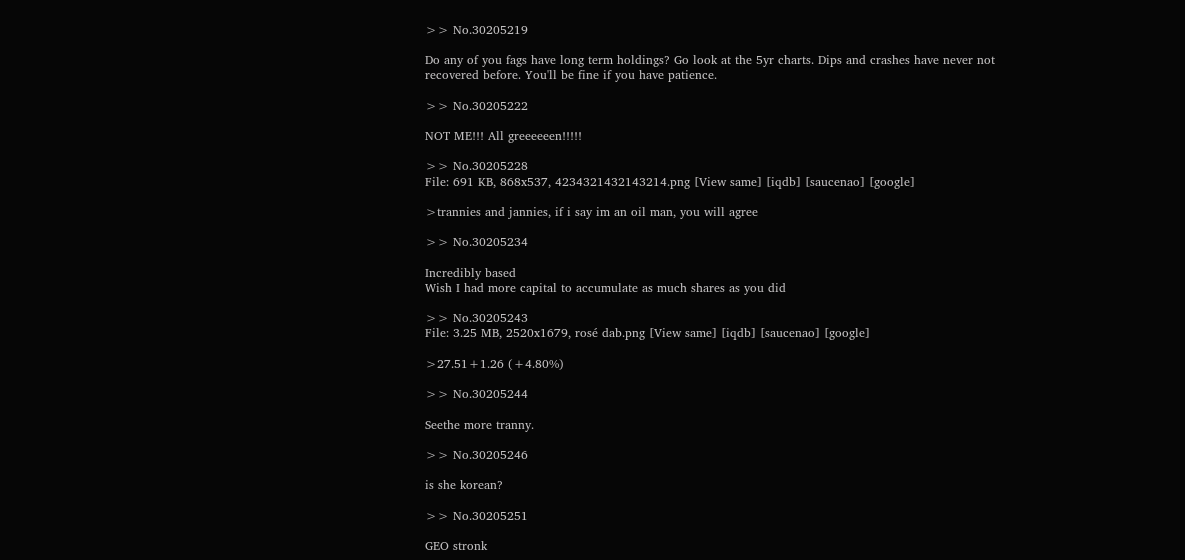>> No.30205219

Do any of you fags have long term holdings? Go look at the 5yr charts. Dips and crashes have never not recovered before. You'll be fine if you have patience.

>> No.30205222

NOT ME!!! All greeeeeen!!!!!

>> No.30205228
File: 691 KB, 868x537, 4234321432143214.png [View same] [iqdb] [saucenao] [google]

>trannies and jannies, if i say im an oil man, you will agree

>> No.30205234

Incredibly based
Wish I had more capital to accumulate as much shares as you did

>> No.30205243
File: 3.25 MB, 2520x1679, rosé dab.png [View same] [iqdb] [saucenao] [google]

>27.51+1.26 (+4.80%)

>> No.30205244

Seethe more tranny.

>> No.30205246

is she korean?

>> No.30205251

GEO stronk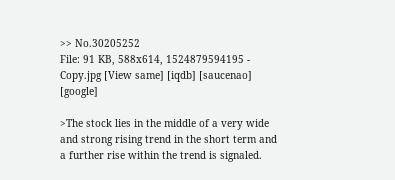>> No.30205252
File: 91 KB, 588x614, 1524879594195 - Copy.jpg [View same] [iqdb] [saucenao] [google]

>The stock lies in the middle of a very wide and strong rising trend in the short term and a further rise within the trend is signaled.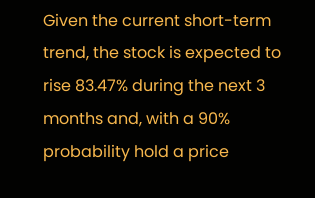Given the current short-term trend, the stock is expected to rise 83.47% during the next 3 months and, with a 90% probability hold a price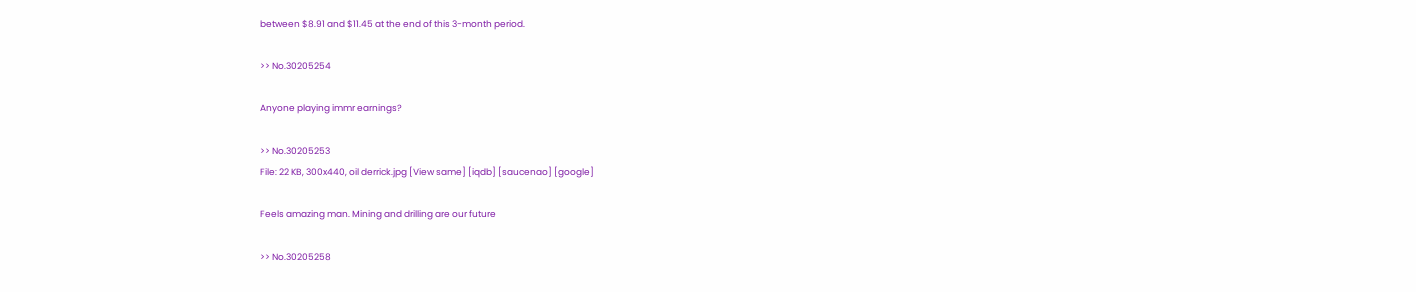between $8.91 and $11.45 at the end of this 3-month period.

>> No.30205254

Anyone playing immr earnings?

>> No.30205253
File: 22 KB, 300x440, oil derrick.jpg [View same] [iqdb] [saucenao] [google]

Feels amazing man. Mining and drilling are our future

>> No.30205258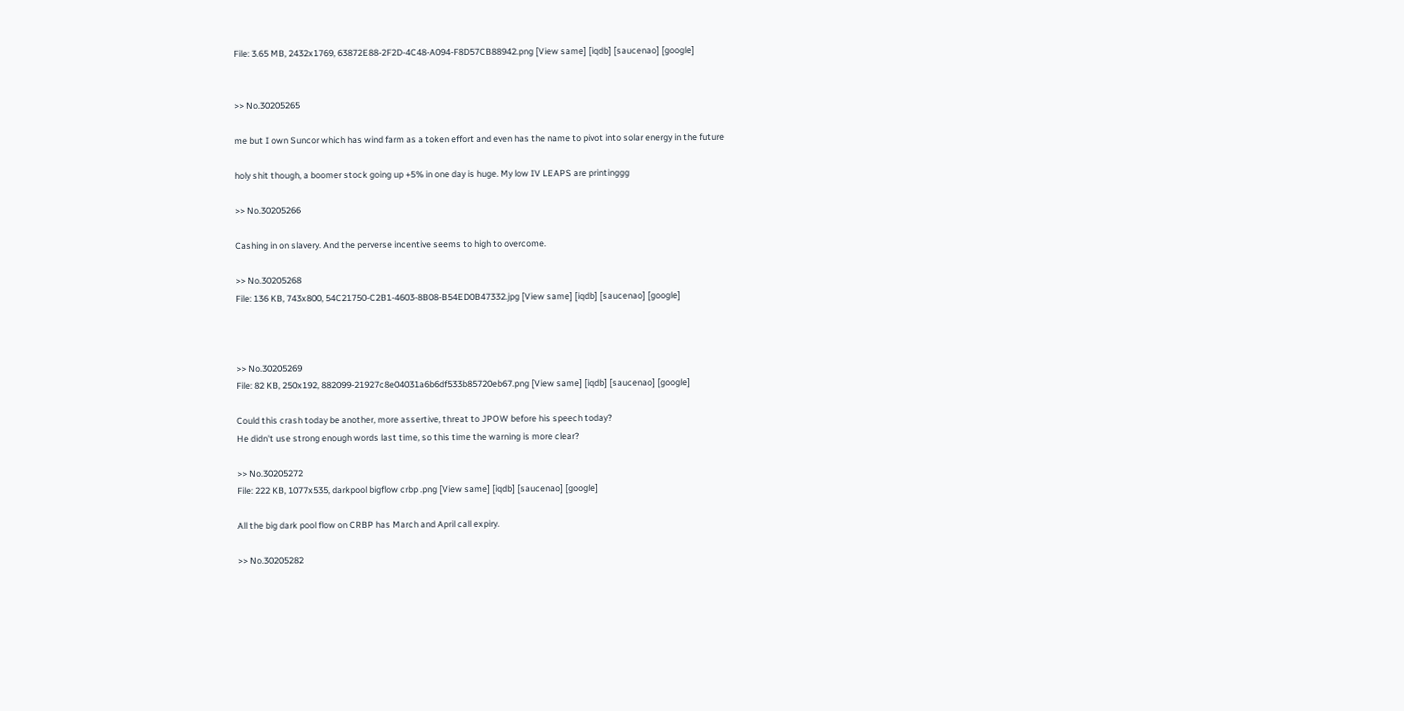File: 3.65 MB, 2432x1769, 63872E88-2F2D-4C48-A094-F8D57CB88942.png [View same] [iqdb] [saucenao] [google]


>> No.30205265

me but I own Suncor which has wind farm as a token effort and even has the name to pivot into solar energy in the future

holy shit though, a boomer stock going up +5% in one day is huge. My low IV LEAPS are printinggg

>> No.30205266

Cashing in on slavery. And the perverse incentive seems to high to overcome.

>> No.30205268
File: 136 KB, 743x800, 54C21750-C2B1-4603-8B08-B54ED0B47332.jpg [View same] [iqdb] [saucenao] [google]



>> No.30205269
File: 82 KB, 250x192, 882099-21927c8e04031a6b6df533b85720eb67.png [View same] [iqdb] [saucenao] [google]

Could this crash today be another, more assertive, threat to JPOW before his speech today?
He didn't use strong enough words last time, so this time the warning is more clear?

>> No.30205272
File: 222 KB, 1077x535, darkpool bigflow crbp .png [View same] [iqdb] [saucenao] [google]

All the big dark pool flow on CRBP has March and April call expiry.

>> No.30205282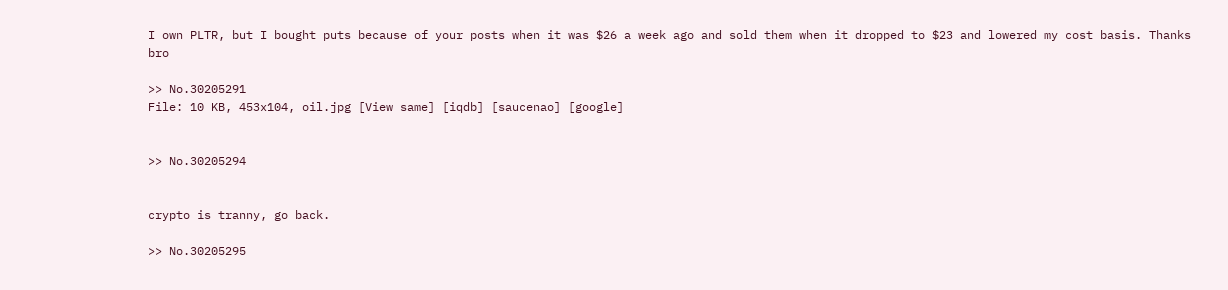I own PLTR, but I bought puts because of your posts when it was $26 a week ago and sold them when it dropped to $23 and lowered my cost basis. Thanks bro

>> No.30205291
File: 10 KB, 453x104, oil.jpg [View same] [iqdb] [saucenao] [google]


>> No.30205294


crypto is tranny, go back.

>> No.30205295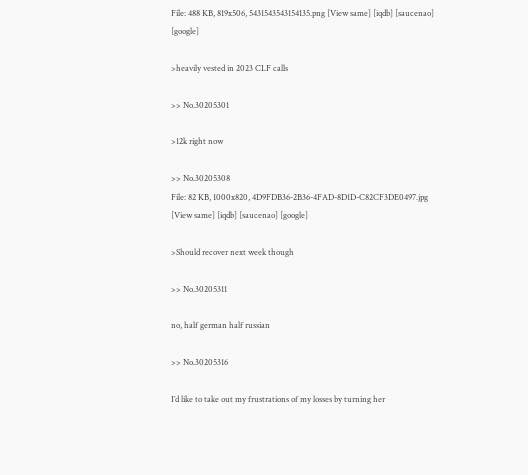File: 488 KB, 819x506, 5431543543154135.png [View same] [iqdb] [saucenao] [google]

>heavily vested in 2023 CLF calls

>> No.30205301

>12k right now

>> No.30205308
File: 82 KB, 1000x820, 4D9FDB36-2B36-4FAD-8D1D-C82CF3DE0497.jpg [View same] [iqdb] [saucenao] [google]

>Should recover next week though

>> No.30205311

no, half german half russian

>> No.30205316

I’d like to take out my frustrations of my losses by turning her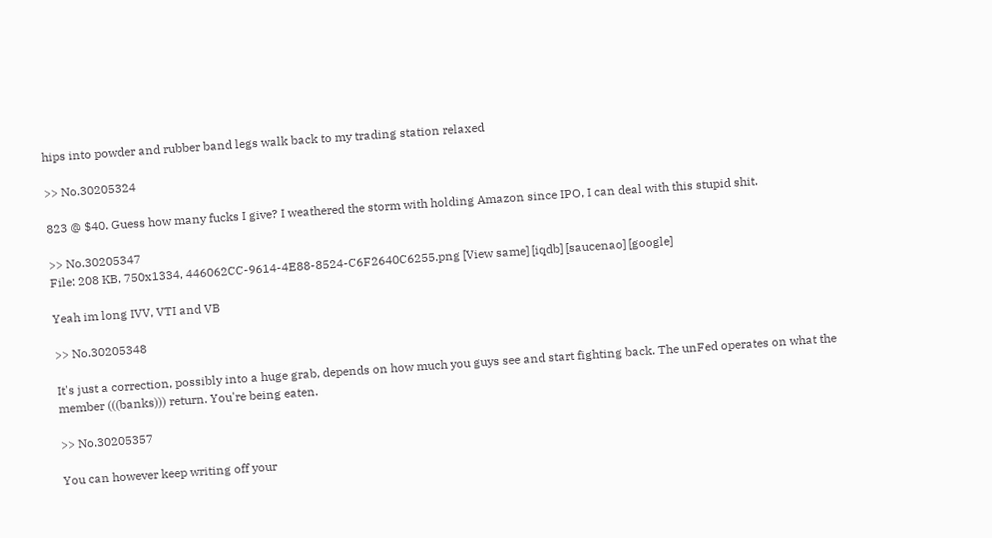hips into powder and rubber band legs walk back to my trading station relaxed

>> No.30205324

823 @ $40. Guess how many fucks I give? I weathered the storm with holding Amazon since IPO, I can deal with this stupid shit.

>> No.30205347
File: 208 KB, 750x1334, 446062CC-9614-4E88-8524-C6F2640C6255.png [View same] [iqdb] [saucenao] [google]

Yeah im long IVV, VTI and VB

>> No.30205348

It's just a correction, possibly into a huge grab, depends on how much you guys see and start fighting back. The unFed operates on what the member (((banks))) return. You're being eaten.

>> No.30205357

You can however keep writing off your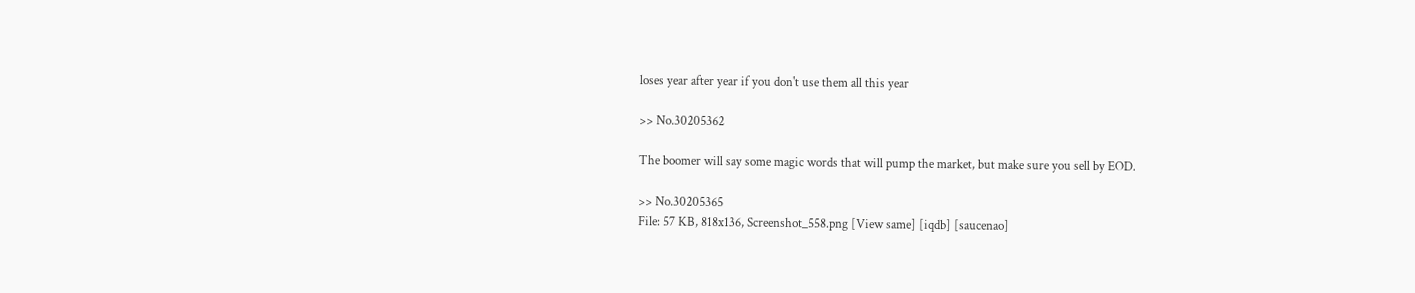loses year after year if you don't use them all this year

>> No.30205362

The boomer will say some magic words that will pump the market, but make sure you sell by EOD.

>> No.30205365
File: 57 KB, 818x136, Screenshot_558.png [View same] [iqdb] [saucenao]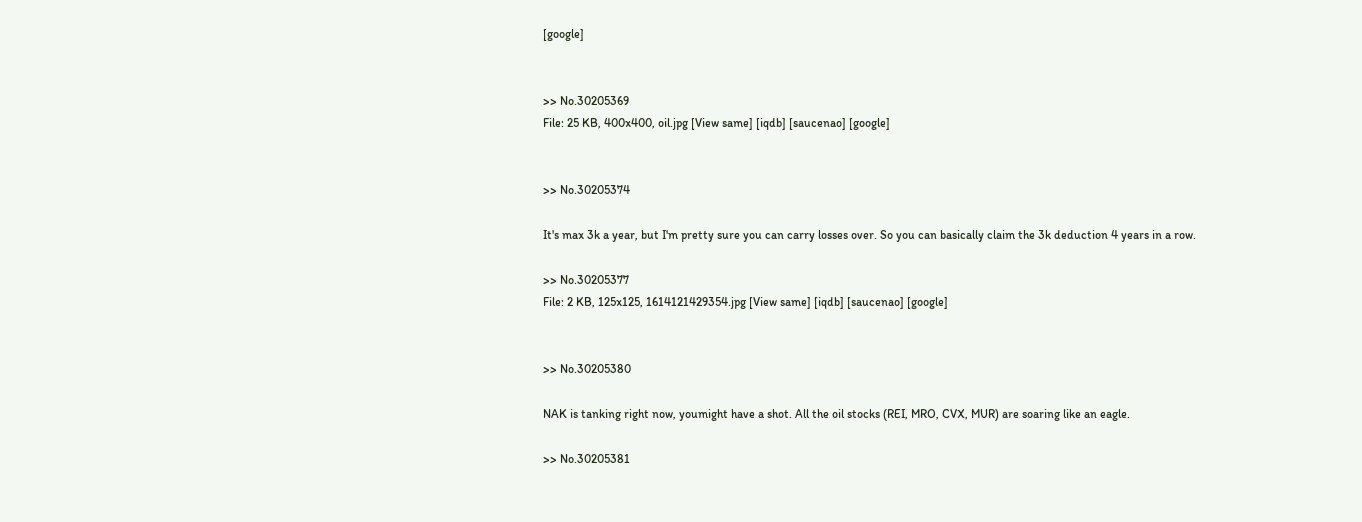[google]


>> No.30205369
File: 25 KB, 400x400, oil.jpg [View same] [iqdb] [saucenao] [google]


>> No.30205374

It's max 3k a year, but I'm pretty sure you can carry losses over. So you can basically claim the 3k deduction 4 years in a row.

>> No.30205377
File: 2 KB, 125x125, 1614121429354.jpg [View same] [iqdb] [saucenao] [google]


>> No.30205380

NAK is tanking right now, youmight have a shot. All the oil stocks (REI, MRO, CVX, MUR) are soaring like an eagle.

>> No.30205381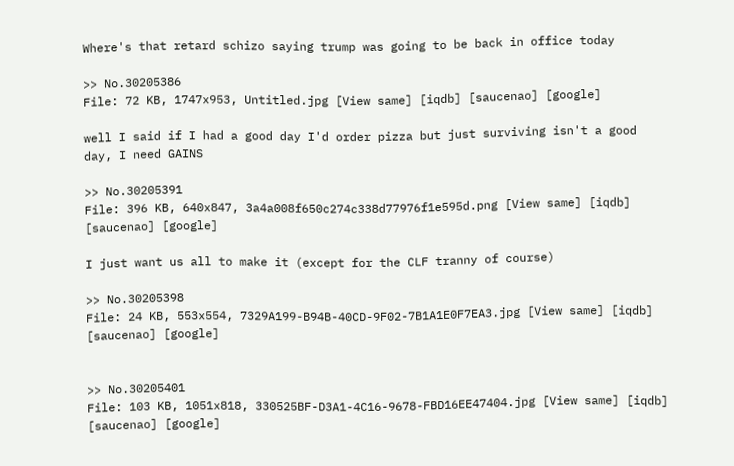Where's that retard schizo saying trump was going to be back in office today

>> No.30205386
File: 72 KB, 1747x953, Untitled.jpg [View same] [iqdb] [saucenao] [google]

well I said if I had a good day I'd order pizza but just surviving isn't a good day, I need GAINS

>> No.30205391
File: 396 KB, 640x847, 3a4a008f650c274c338d77976f1e595d.png [View same] [iqdb] [saucenao] [google]

I just want us all to make it (except for the CLF tranny of course)

>> No.30205398
File: 24 KB, 553x554, 7329A199-B94B-40CD-9F02-7B1A1E0F7EA3.jpg [View same] [iqdb] [saucenao] [google]


>> No.30205401
File: 103 KB, 1051x818, 330525BF-D3A1-4C16-9678-FBD16EE47404.jpg [View same] [iqdb] [saucenao] [google]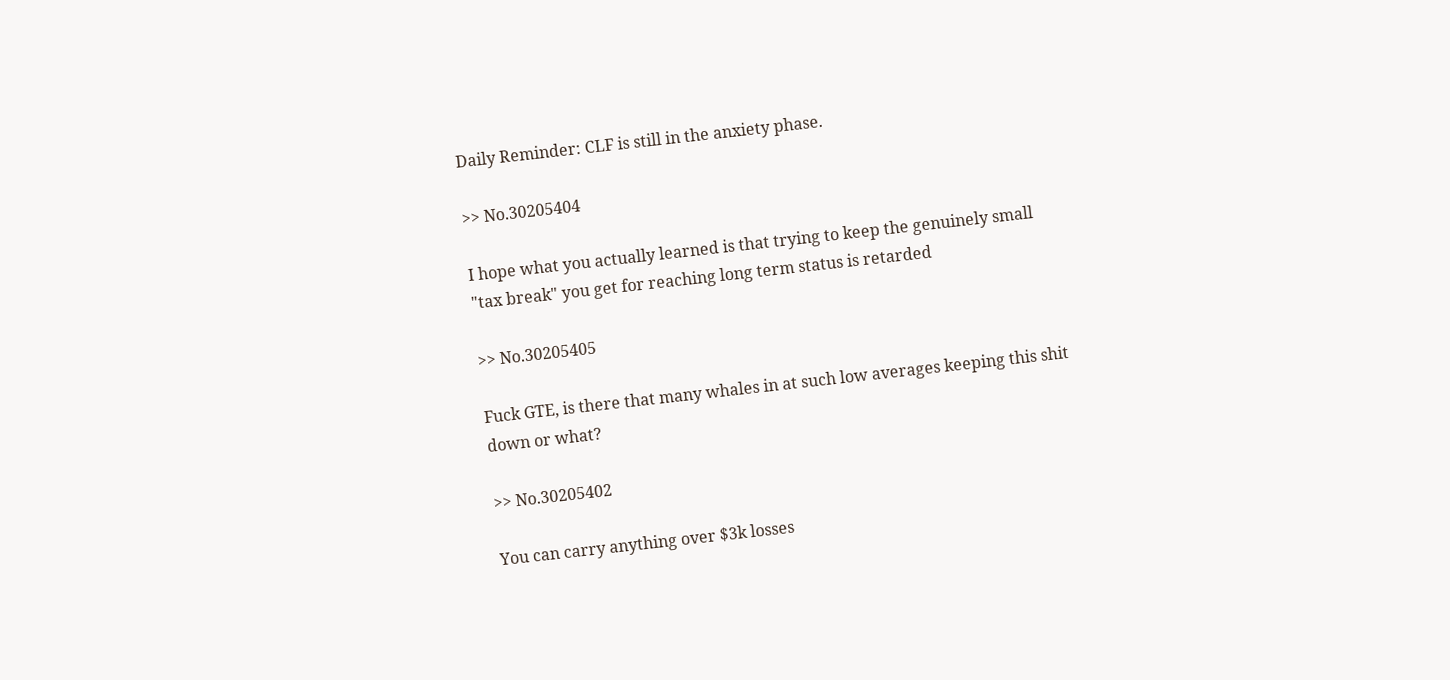Daily Reminder: CLF is still in the anxiety phase.

>> No.30205404

I hope what you actually learned is that trying to keep the genuinely small "tax break" you get for reaching long term status is retarded

>> No.30205405

Fuck GTE, is there that many whales in at such low averages keeping this shit down or what?

>> No.30205402

You can carry anything over $3k losses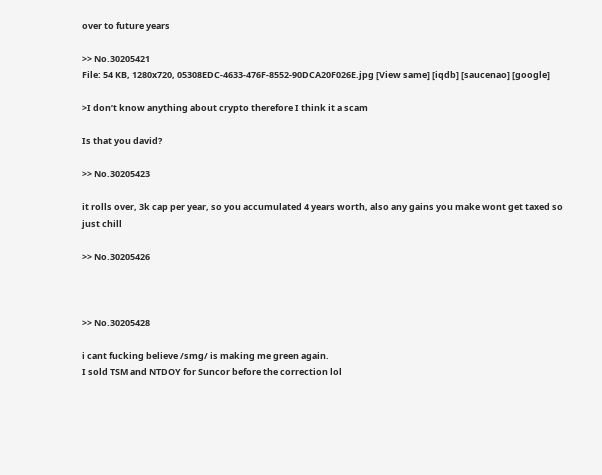over to future years

>> No.30205421
File: 54 KB, 1280x720, 05308EDC-4633-476F-8552-90DCA20F026E.jpg [View same] [iqdb] [saucenao] [google]

>I don’t know anything about crypto therefore I think it a scam

Is that you david?

>> No.30205423

it rolls over, 3k cap per year, so you accumulated 4 years worth, also any gains you make wont get taxed so just chill

>> No.30205426



>> No.30205428

i cant fucking believe /smg/ is making me green again.
I sold TSM and NTDOY for Suncor before the correction lol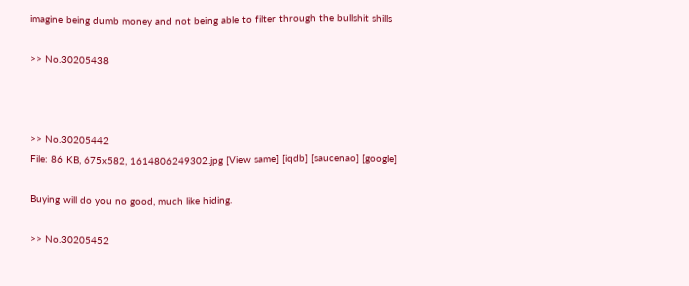imagine being dumb money and not being able to filter through the bullshit shills

>> No.30205438



>> No.30205442
File: 86 KB, 675x582, 1614806249302.jpg [View same] [iqdb] [saucenao] [google]

Buying will do you no good, much like hiding.

>> No.30205452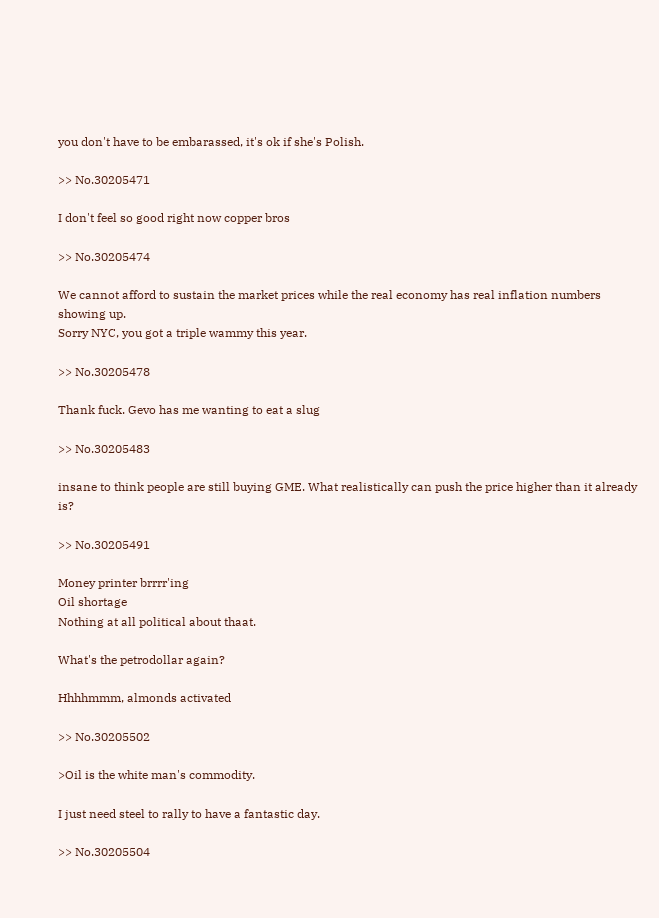you don't have to be embarassed, it's ok if she's Polish.

>> No.30205471

I don't feel so good right now copper bros

>> No.30205474

We cannot afford to sustain the market prices while the real economy has real inflation numbers showing up.
Sorry NYC, you got a triple wammy this year.

>> No.30205478

Thank fuck. Gevo has me wanting to eat a slug

>> No.30205483

insane to think people are still buying GME. What realistically can push the price higher than it already is?

>> No.30205491

Money printer brrrr'ing
Oil shortage
Nothing at all political about thaat.

What's the petrodollar again?

Hhhhmmm, almonds activated

>> No.30205502

>Oil is the white man's commodity.

I just need steel to rally to have a fantastic day.

>> No.30205504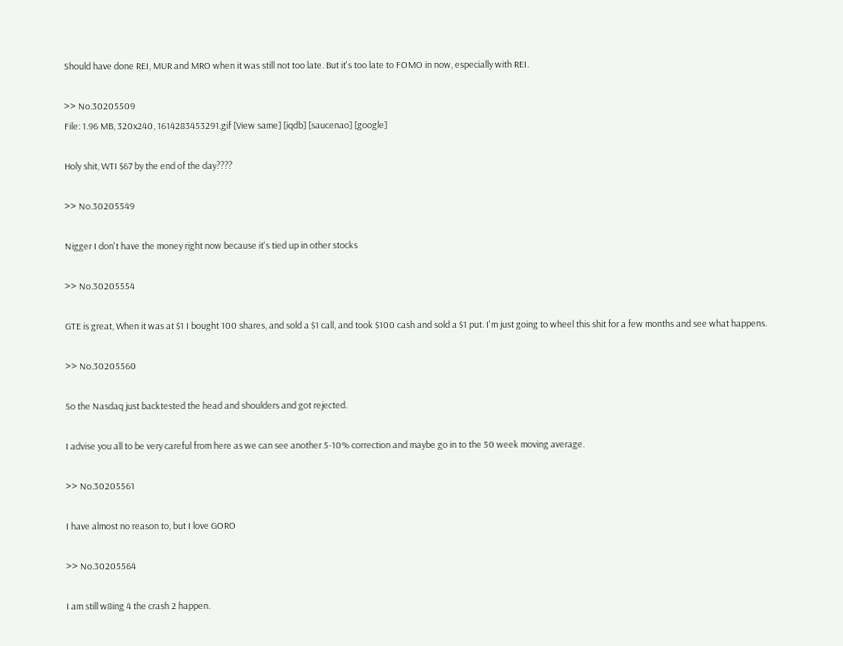Should have done REI, MUR and MRO when it was still not too late. But it's too late to FOMO in now, especially with REI.

>> No.30205509
File: 1.96 MB, 320x240, 1614283453291.gif [View same] [iqdb] [saucenao] [google]

Holy shit, WTI $67 by the end of the day????

>> No.30205549

Nigger I don't have the money right now because it's tied up in other stocks

>> No.30205554

GTE is great, When it was at $1 I bought 100 shares, and sold a $1 call, and took $100 cash and sold a $1 put. I'm just going to wheel this shit for a few months and see what happens.

>> No.30205560

So the Nasdaq just backtested the head and shoulders and got rejected.

I advise you all to be very careful from here as we can see another 5-10% correction and maybe go in to the 50 week moving average.

>> No.30205561

I have almost no reason to, but I love GORO

>> No.30205564

I am still w8ing 4 the crash 2 happen.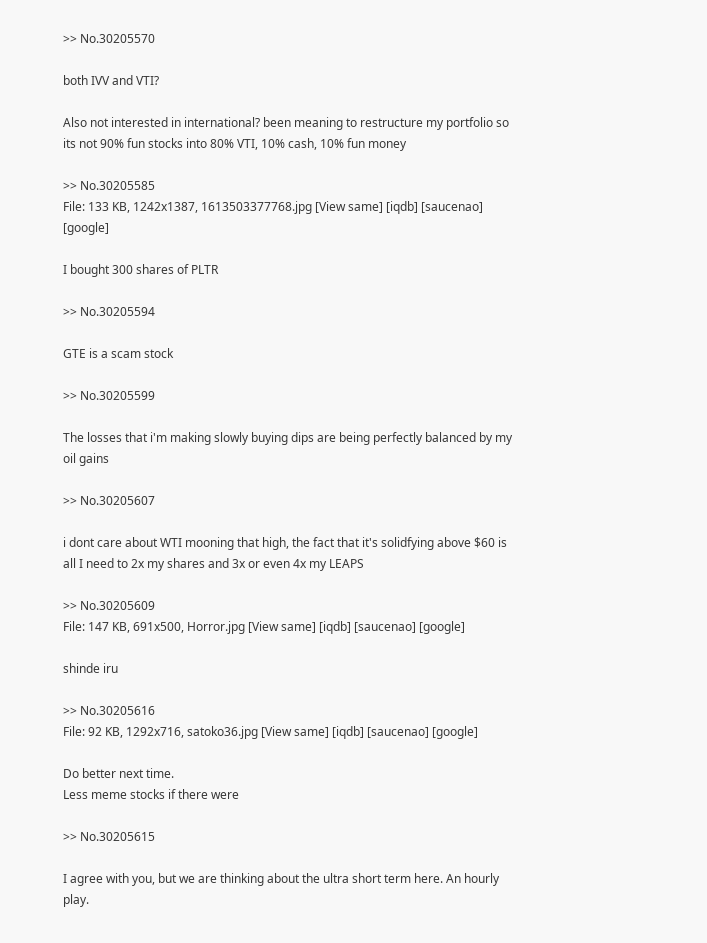>> No.30205570

both IVV and VTI?

Also not interested in international? been meaning to restructure my portfolio so its not 90% fun stocks into 80% VTI, 10% cash, 10% fun money

>> No.30205585
File: 133 KB, 1242x1387, 1613503377768.jpg [View same] [iqdb] [saucenao] [google]

I bought 300 shares of PLTR

>> No.30205594

GTE is a scam stock

>> No.30205599

The losses that i'm making slowly buying dips are being perfectly balanced by my oil gains

>> No.30205607

i dont care about WTI mooning that high, the fact that it's solidfying above $60 is all I need to 2x my shares and 3x or even 4x my LEAPS

>> No.30205609
File: 147 KB, 691x500, Horror.jpg [View same] [iqdb] [saucenao] [google]

shinde iru

>> No.30205616
File: 92 KB, 1292x716, satoko36.jpg [View same] [iqdb] [saucenao] [google]

Do better next time.
Less meme stocks if there were

>> No.30205615

I agree with you, but we are thinking about the ultra short term here. An hourly play.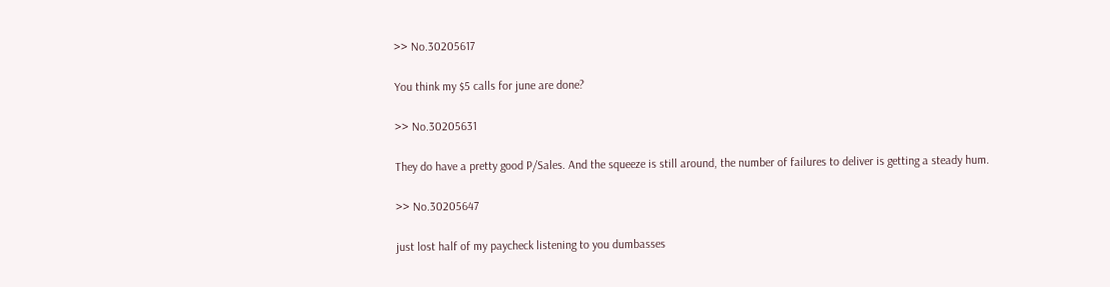>> No.30205617

You think my $5 calls for june are done?

>> No.30205631

They do have a pretty good P/Sales. And the squeeze is still around, the number of failures to deliver is getting a steady hum.

>> No.30205647

just lost half of my paycheck listening to you dumbasses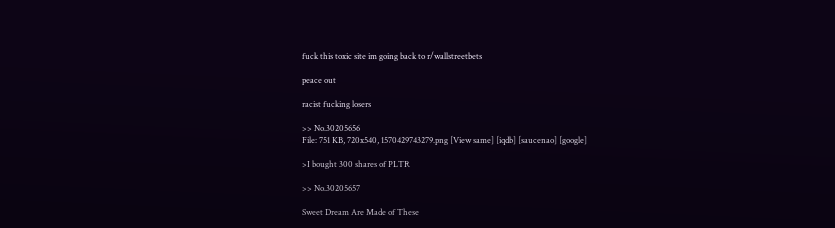fuck this toxic site im going back to r/wallstreetbets

peace out

racist fucking losers

>> No.30205656
File: 751 KB, 720x540, 1570429743279.png [View same] [iqdb] [saucenao] [google]

>I bought 300 shares of PLTR

>> No.30205657

Sweet Dream Are Made of These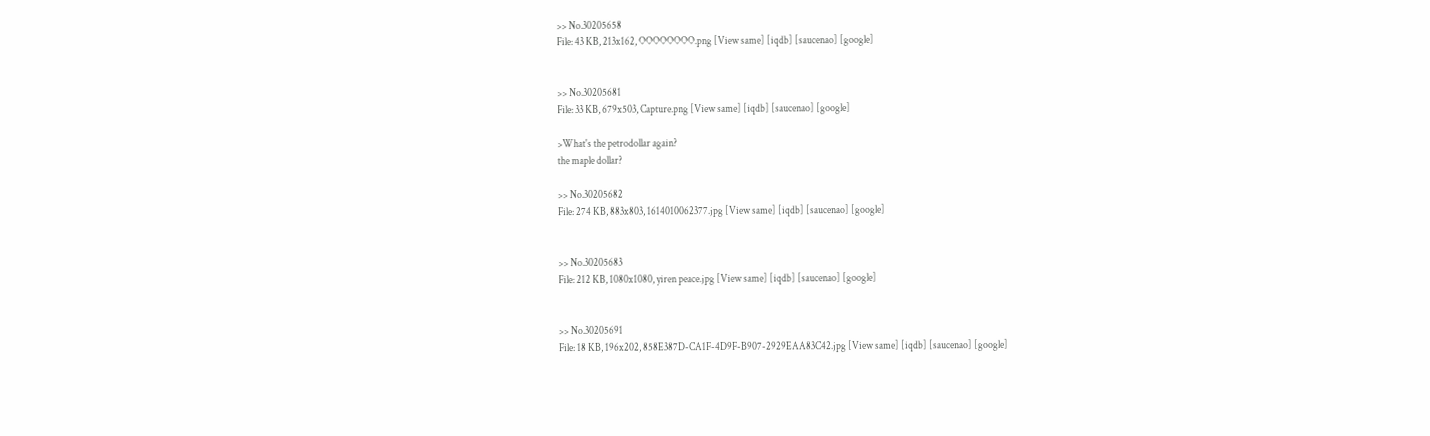>> No.30205658
File: 43 KB, 213x162, OOOOOOOO.png [View same] [iqdb] [saucenao] [google]


>> No.30205681
File: 33 KB, 679x503, Capture.png [View same] [iqdb] [saucenao] [google]

>What's the petrodollar again?
the maple dollar?

>> No.30205682
File: 274 KB, 883x803, 1614010062377.jpg [View same] [iqdb] [saucenao] [google]


>> No.30205683
File: 212 KB, 1080x1080, yiren peace.jpg [View same] [iqdb] [saucenao] [google]


>> No.30205691
File: 18 KB, 196x202, 858E387D-CA1F-4D9F-B907-2929EAA83C42.jpg [View same] [iqdb] [saucenao] [google]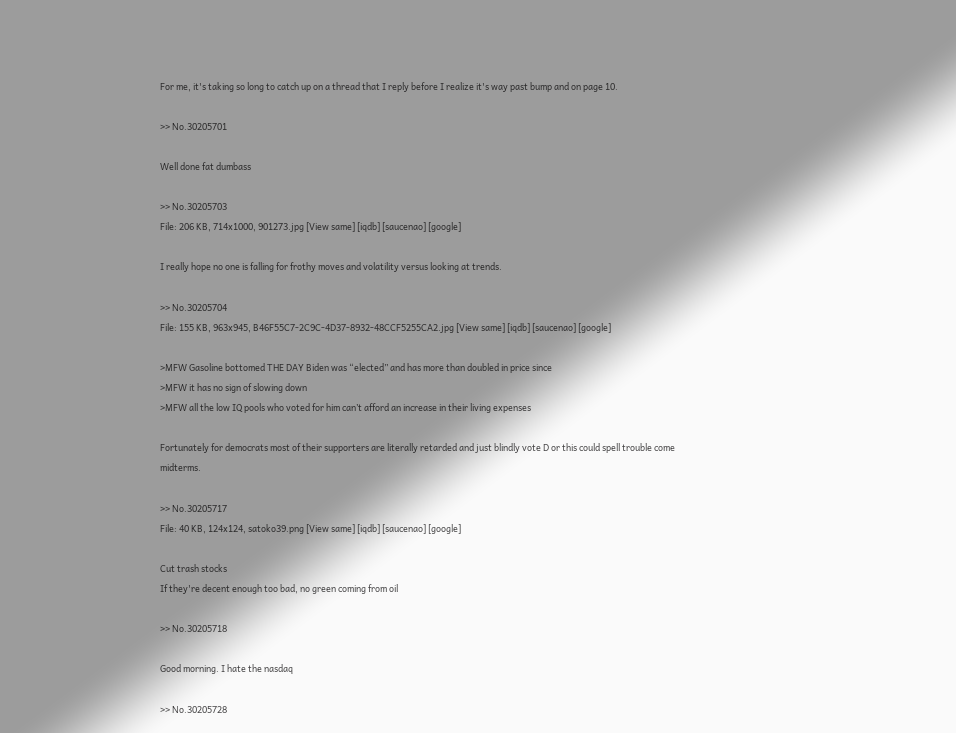For me, it's taking so long to catch up on a thread that I reply before I realize it's way past bump and on page 10.

>> No.30205701

Well done fat dumbass

>> No.30205703
File: 206 KB, 714x1000, 901273.jpg [View same] [iqdb] [saucenao] [google]

I really hope no one is falling for frothy moves and volatility versus looking at trends.

>> No.30205704
File: 155 KB, 963x945, B46F55C7-2C9C-4D37-8932-48CCF5255CA2.jpg [View same] [iqdb] [saucenao] [google]

>MFW Gasoline bottomed THE DAY Biden was “elected” and has more than doubled in price since
>MFW it has no sign of slowing down
>MFW all the low IQ pools who voted for him can’t afford an increase in their living expenses

Fortunately for democrats most of their supporters are literally retarded and just blindly vote D or this could spell trouble come midterms.

>> No.30205717
File: 40 KB, 124x124, satoko39.png [View same] [iqdb] [saucenao] [google]

Cut trash stocks
If they're decent enough too bad, no green coming from oil

>> No.30205718

Good morning. I hate the nasdaq

>> No.30205728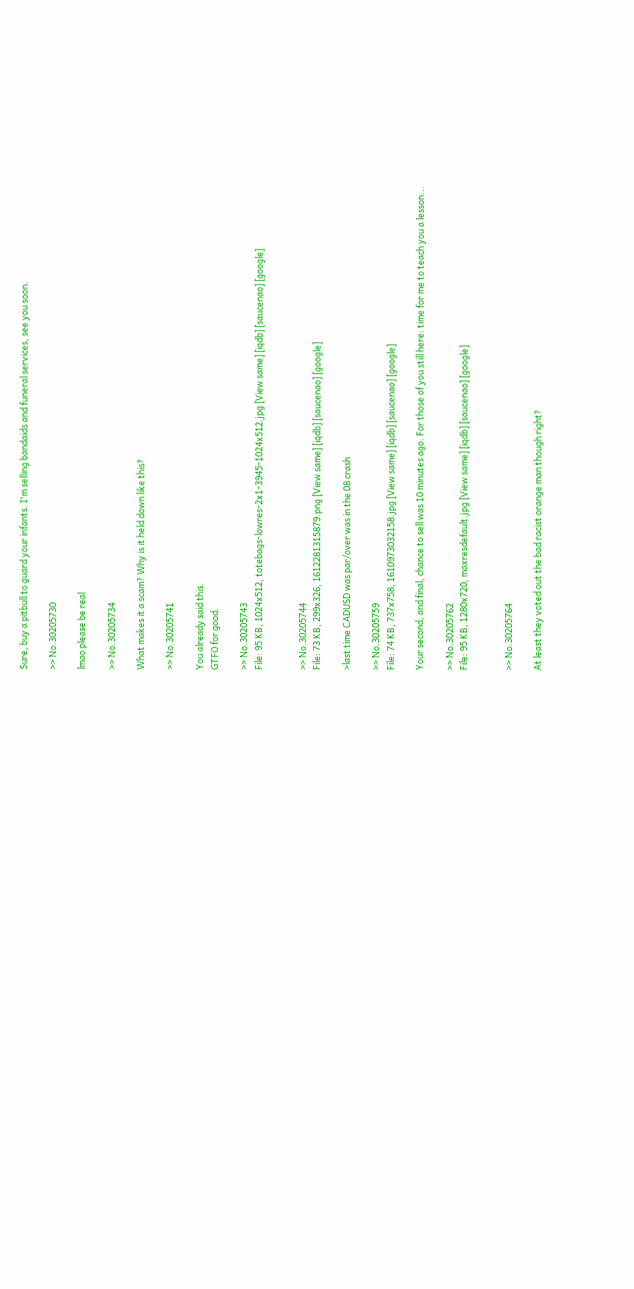Sure, buy a pitbull to guard your infants. I'm selling bandaids and funeral services, see you soon.

>> No.30205730

lmao please be real

>> No.30205734

What makes it a scam? Why is it held down like this?

>> No.30205741

You already said this.
GTFO for good.

>> No.30205743
File: 95 KB, 1024x512, totebags-lowres-2x1-3945-1024x512.jpg [View same] [iqdb] [saucenao] [google]


>> No.30205744
File: 73 KB, 299x326, 1612281315879.png [View same] [iqdb] [saucenao] [google]

>last time CADUSD was par/over was in the 08 crash

>> No.30205759
File: 74 KB, 737x758, 1610973032158.jpg [View same] [iqdb] [saucenao] [google]

Your second, and final, chance to sell was 10 minutes ago. For those of you still here: time for me to teach you a lesson...

>> No.30205762
File: 95 KB, 1280x720, maxresdefault.jpg [View same] [iqdb] [saucenao] [google]


>> No.30205764

At least they voted out the bad racist orange man though right?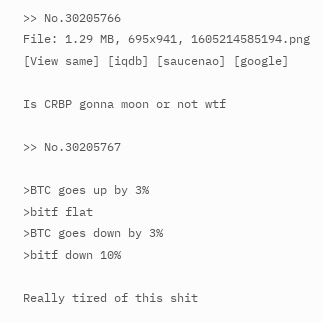>> No.30205766
File: 1.29 MB, 695x941, 1605214585194.png [View same] [iqdb] [saucenao] [google]

Is CRBP gonna moon or not wtf

>> No.30205767

>BTC goes up by 3%
>bitf flat
>BTC goes down by 3%
>bitf down 10%

Really tired of this shit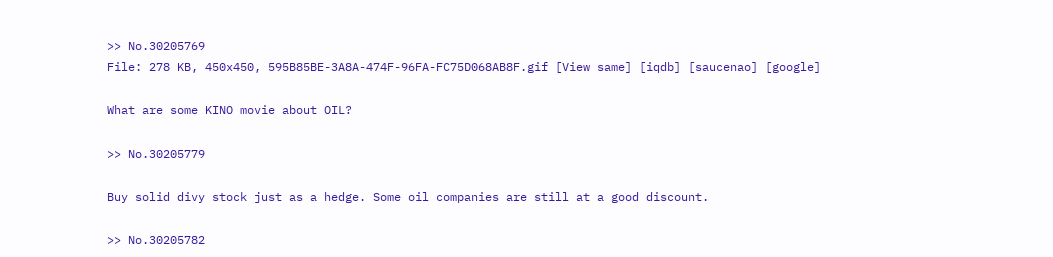>> No.30205769
File: 278 KB, 450x450, 595B85BE-3A8A-474F-96FA-FC75D068AB8F.gif [View same] [iqdb] [saucenao] [google]

What are some KINO movie about OIL?

>> No.30205779

Buy solid divy stock just as a hedge. Some oil companies are still at a good discount.

>> No.30205782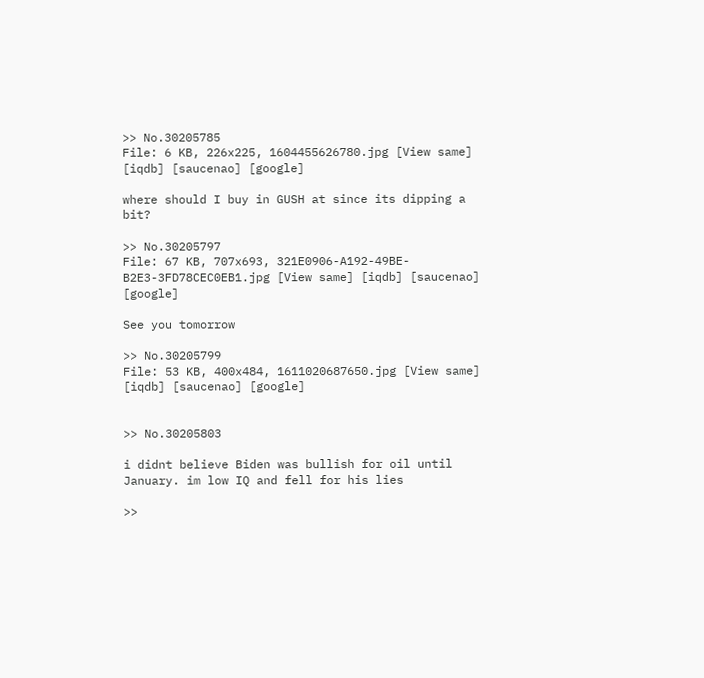>> No.30205785
File: 6 KB, 226x225, 1604455626780.jpg [View same] [iqdb] [saucenao] [google]

where should I buy in GUSH at since its dipping a bit?

>> No.30205797
File: 67 KB, 707x693, 321E0906-A192-49BE-B2E3-3FD78CEC0EB1.jpg [View same] [iqdb] [saucenao] [google]

See you tomorrow

>> No.30205799
File: 53 KB, 400x484, 1611020687650.jpg [View same] [iqdb] [saucenao] [google]


>> No.30205803

i didnt believe Biden was bullish for oil until January. im low IQ and fell for his lies

>>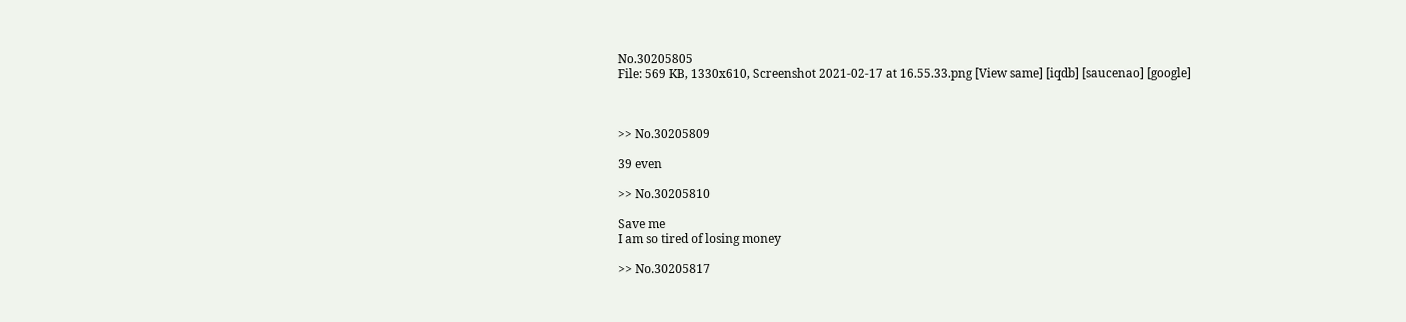No.30205805
File: 569 KB, 1330x610, Screenshot 2021-02-17 at 16.55.33.png [View same] [iqdb] [saucenao] [google]



>> No.30205809

39 even

>> No.30205810

Save me
I am so tired of losing money

>> No.30205817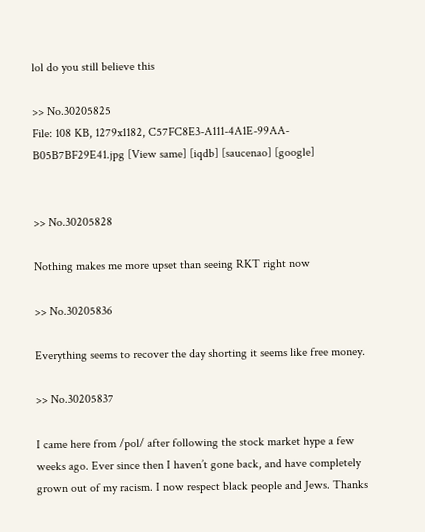lol do you still believe this

>> No.30205825
File: 108 KB, 1279x1182, C57FC8E3-A111-4A1E-99AA-B05B7BF29E41.jpg [View same] [iqdb] [saucenao] [google]


>> No.30205828

Nothing makes me more upset than seeing RKT right now

>> No.30205836

Everything seems to recover the day shorting it seems like free money.

>> No.30205837

I came here from /pol/ after following the stock market hype a few weeks ago. Ever since then I haven’t gone back, and have completely grown out of my racism. I now respect black people and Jews. Thanks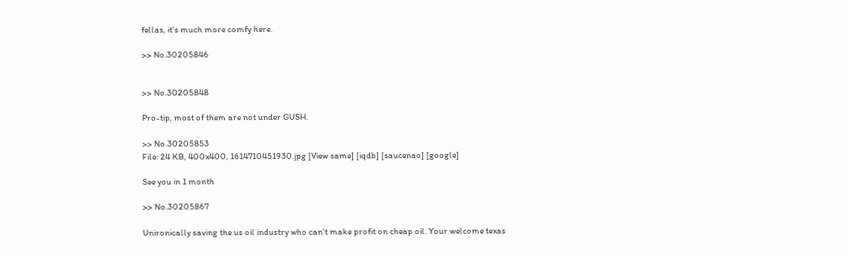fellas, it’s much more comfy here.

>> No.30205846


>> No.30205848

Pro-tip, most of them are not under GUSH.

>> No.30205853
File: 24 KB, 400x400, 1614710451930.jpg [View same] [iqdb] [saucenao] [google]

See you in 1 month

>> No.30205867

Unironically saving the us oil industry who can't make profit on cheap oil. Your welcome texas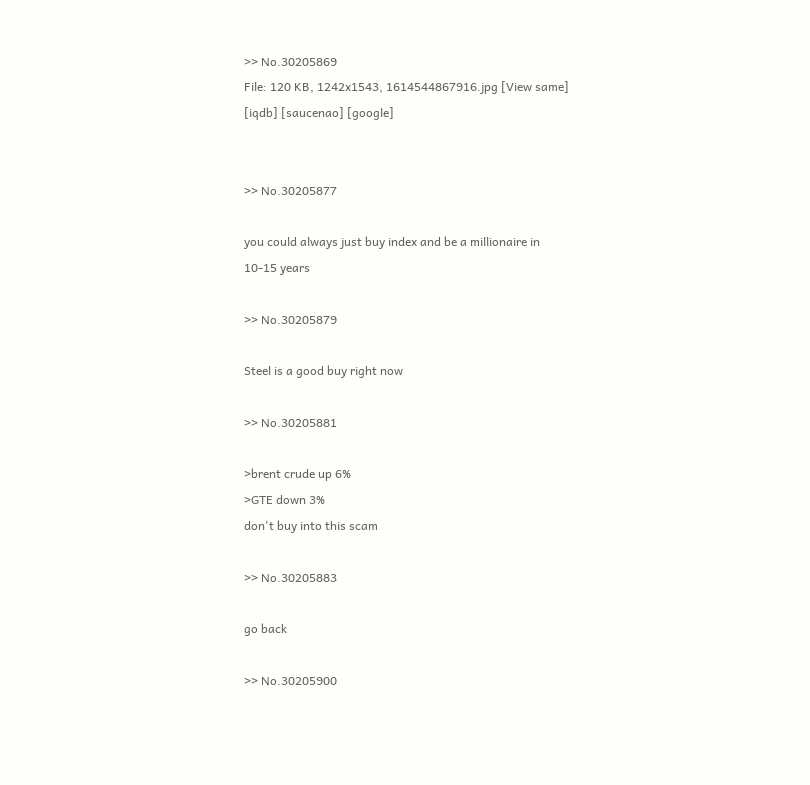>> No.30205869
File: 120 KB, 1242x1543, 1614544867916.jpg [View same] [iqdb] [saucenao] [google]


>> No.30205877

you could always just buy index and be a millionaire in 10-15 years

>> No.30205879

Steel is a good buy right now

>> No.30205881

>brent crude up 6%
>GTE down 3%
don't buy into this scam

>> No.30205883

go back

>> No.30205900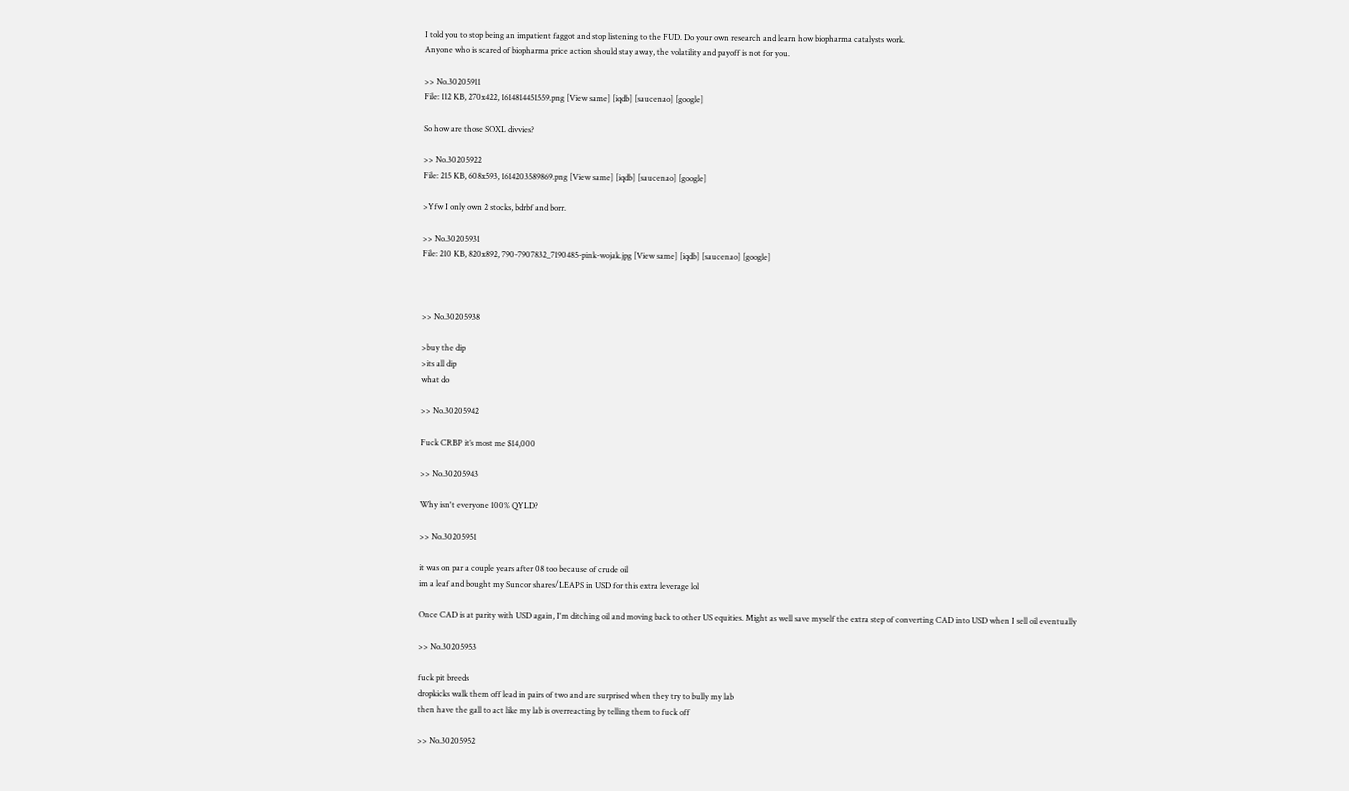I told you to stop being an impatient faggot and stop listening to the FUD. Do your own research and learn how biopharma catalysts work.
Anyone who is scared of biopharma price action should stay away, the volatility and payoff is not for you.

>> No.30205911
File: 112 KB, 270x422, 1614814451559.png [View same] [iqdb] [saucenao] [google]

So how are those SOXL divvies?

>> No.30205922
File: 215 KB, 608x593, 1614203589869.png [View same] [iqdb] [saucenao] [google]

>Yfw I only own 2 stocks, bdrbf and borr.

>> No.30205931
File: 210 KB, 820x892, 790-7907832_7190485-pink-wojak.jpg [View same] [iqdb] [saucenao] [google]



>> No.30205938

>buy the dip
>its all dip
what do

>> No.30205942

Fuck CRBP it’s most me $14,000

>> No.30205943

Why isn't everyone 100% QYLD?

>> No.30205951

it was on par a couple years after 08 too because of crude oil
im a leaf and bought my Suncor shares/LEAPS in USD for this extra leverage lol

Once CAD is at parity with USD again, I'm ditching oil and moving back to other US equities. Might as well save myself the extra step of converting CAD into USD when I sell oil eventually

>> No.30205953

fuck pit breeds
dropkicks walk them off lead in pairs of two and are surprised when they try to bully my lab
then have the gall to act like my lab is overreacting by telling them to fuck off

>> No.30205952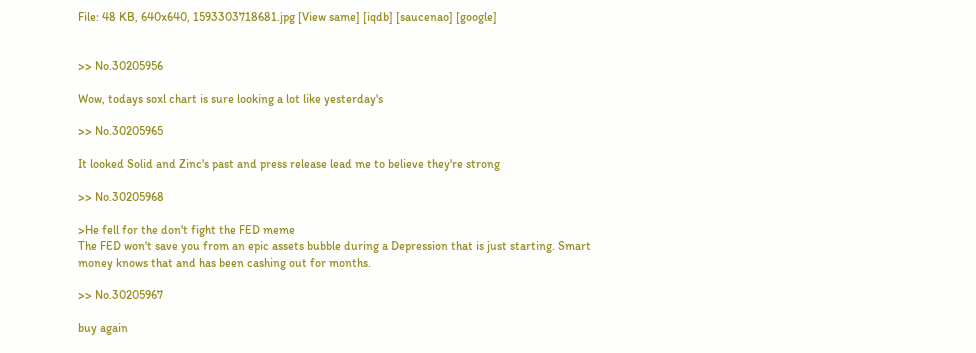File: 48 KB, 640x640, 1593303718681.jpg [View same] [iqdb] [saucenao] [google]


>> No.30205956

Wow, todays soxl chart is sure looking a lot like yesterday's

>> No.30205965

It looked Solid and Zinc's past and press release lead me to believe they're strong

>> No.30205968

>He fell for the don't fight the FED meme
The FED won't save you from an epic assets bubble during a Depression that is just starting. Smart money knows that and has been cashing out for months.

>> No.30205967

buy again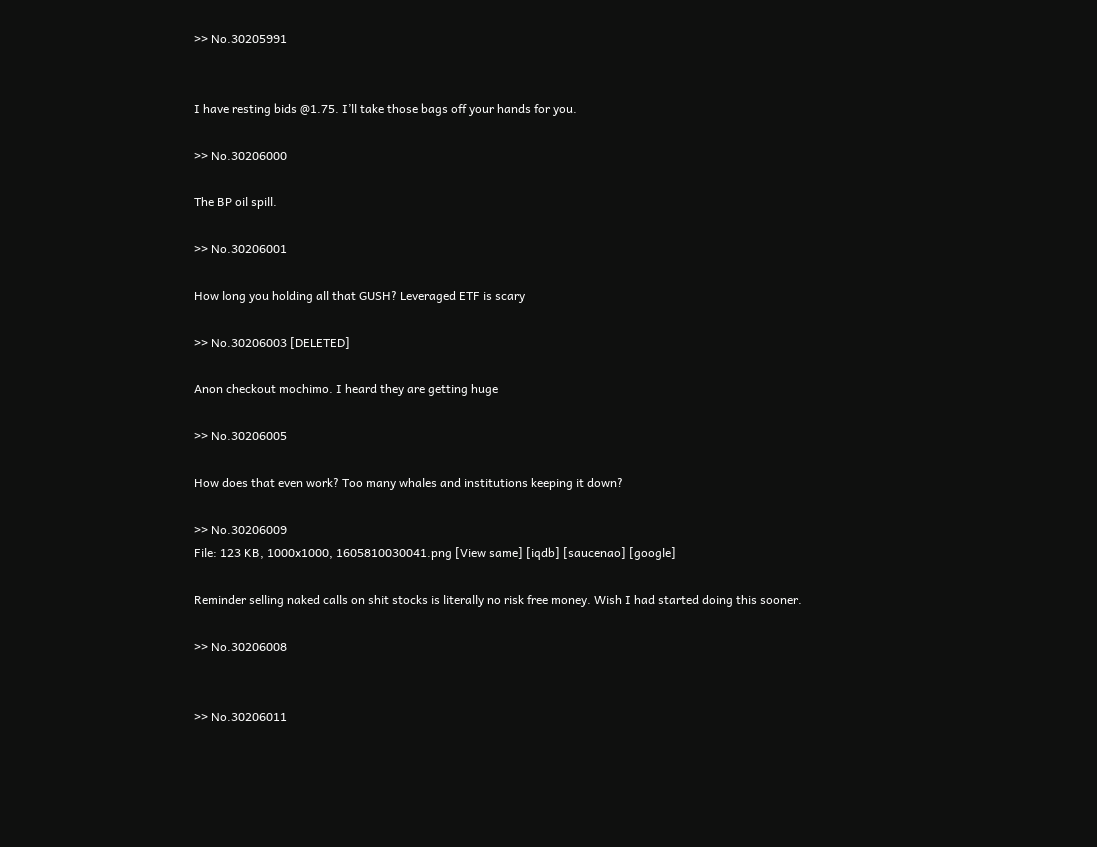>> No.30205991


I have resting bids @1.75. I’ll take those bags off your hands for you.

>> No.30206000

The BP oil spill.

>> No.30206001

How long you holding all that GUSH? Leveraged ETF is scary

>> No.30206003 [DELETED]

Anon checkout mochimo. I heard they are getting huge

>> No.30206005

How does that even work? Too many whales and institutions keeping it down?

>> No.30206009
File: 123 KB, 1000x1000, 1605810030041.png [View same] [iqdb] [saucenao] [google]

Reminder selling naked calls on shit stocks is literally no risk free money. Wish I had started doing this sooner.

>> No.30206008


>> No.30206011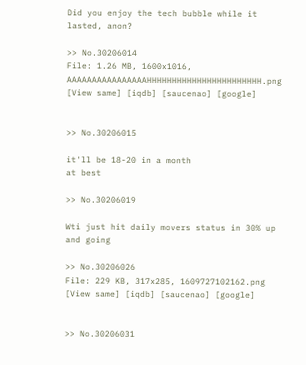Did you enjoy the tech bubble while it lasted, anon?

>> No.30206014
File: 1.26 MB, 1600x1016, AAAAAAAAAAAAAAAAHHHHHHHHHHHHHHHHHHHHHHH.png [View same] [iqdb] [saucenao] [google]


>> No.30206015

it'll be 18-20 in a month
at best

>> No.30206019

Wti just hit daily movers status in 30% up and going

>> No.30206026
File: 229 KB, 317x285, 1609727102162.png [View same] [iqdb] [saucenao] [google]


>> No.30206031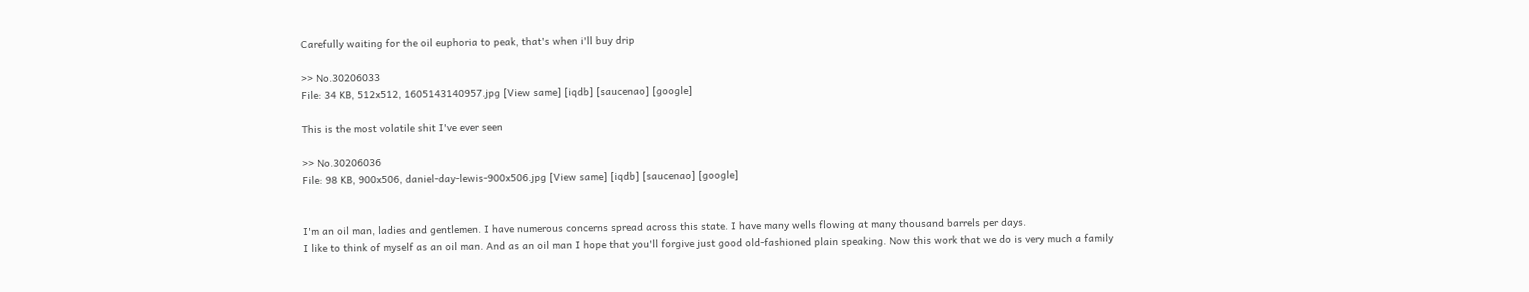Carefully waiting for the oil euphoria to peak, that's when i'll buy drip

>> No.30206033
File: 34 KB, 512x512, 1605143140957.jpg [View same] [iqdb] [saucenao] [google]

This is the most volatile shit I've ever seen

>> No.30206036
File: 98 KB, 900x506, daniel-day-lewis-900x506.jpg [View same] [iqdb] [saucenao] [google]


I'm an oil man, ladies and gentlemen. I have numerous concerns spread across this state. I have many wells flowing at many thousand barrels per days.
I like to think of myself as an oil man. And as an oil man I hope that you'll forgive just good old-fashioned plain speaking. Now this work that we do is very much a family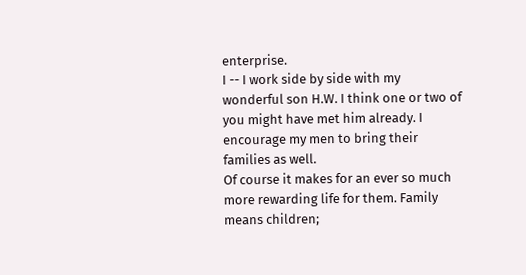enterprise.
I -- I work side by side with my wonderful son H.W. I think one or two of you might have met him already. I encourage my men to bring their families as well.
Of course it makes for an ever so much more rewarding life for them. Family means children;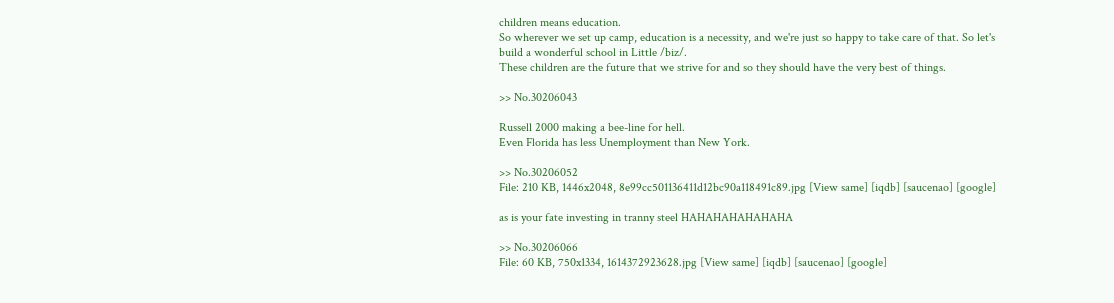children means education.
So wherever we set up camp, education is a necessity, and we're just so happy to take care of that. So let's build a wonderful school in Little /biz/.
These children are the future that we strive for and so they should have the very best of things.

>> No.30206043

Russell 2000 making a bee-line for hell.
Even Florida has less Unemployment than New York.

>> No.30206052
File: 210 KB, 1446x2048, 8e99cc501136411d12bc90a118491c89.jpg [View same] [iqdb] [saucenao] [google]

as is your fate investing in tranny steel HAHAHAHAHAHAHA

>> No.30206066
File: 60 KB, 750x1334, 1614372923628.jpg [View same] [iqdb] [saucenao] [google]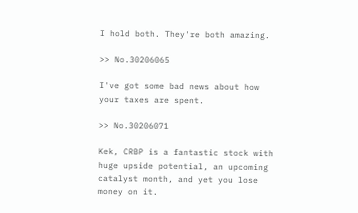I hold both. They're both amazing.

>> No.30206065

I've got some bad news about how your taxes are spent.

>> No.30206071

Kek, CRBP is a fantastic stock with huge upside potential, an upcoming catalyst month, and yet you lose money on it.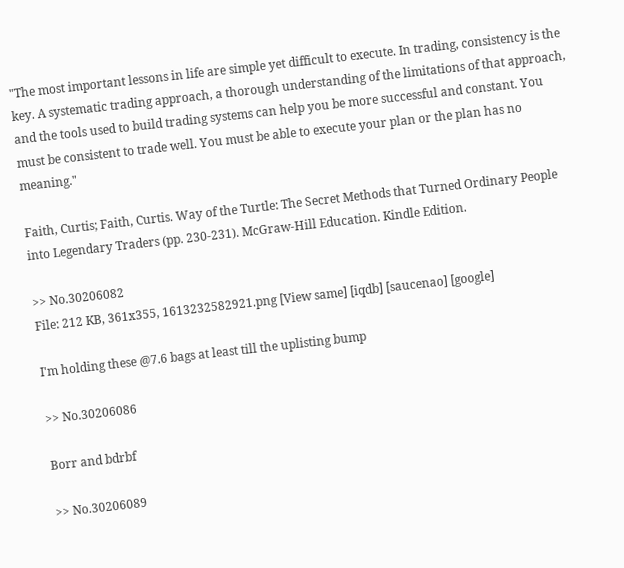"The most important lessons in life are simple yet difficult to execute. In trading, consistency is the key. A systematic trading approach, a thorough understanding of the limitations of that approach, and the tools used to build trading systems can help you be more successful and constant. You must be consistent to trade well. You must be able to execute your plan or the plan has no meaning."

Faith, Curtis; Faith, Curtis. Way of the Turtle: The Secret Methods that Turned Ordinary People into Legendary Traders (pp. 230-231). McGraw-Hill Education. Kindle Edition.

>> No.30206082
File: 212 KB, 361x355, 1613232582921.png [View same] [iqdb] [saucenao] [google]

I'm holding these @7.6 bags at least till the uplisting bump

>> No.30206086

Borr and bdrbf

>> No.30206089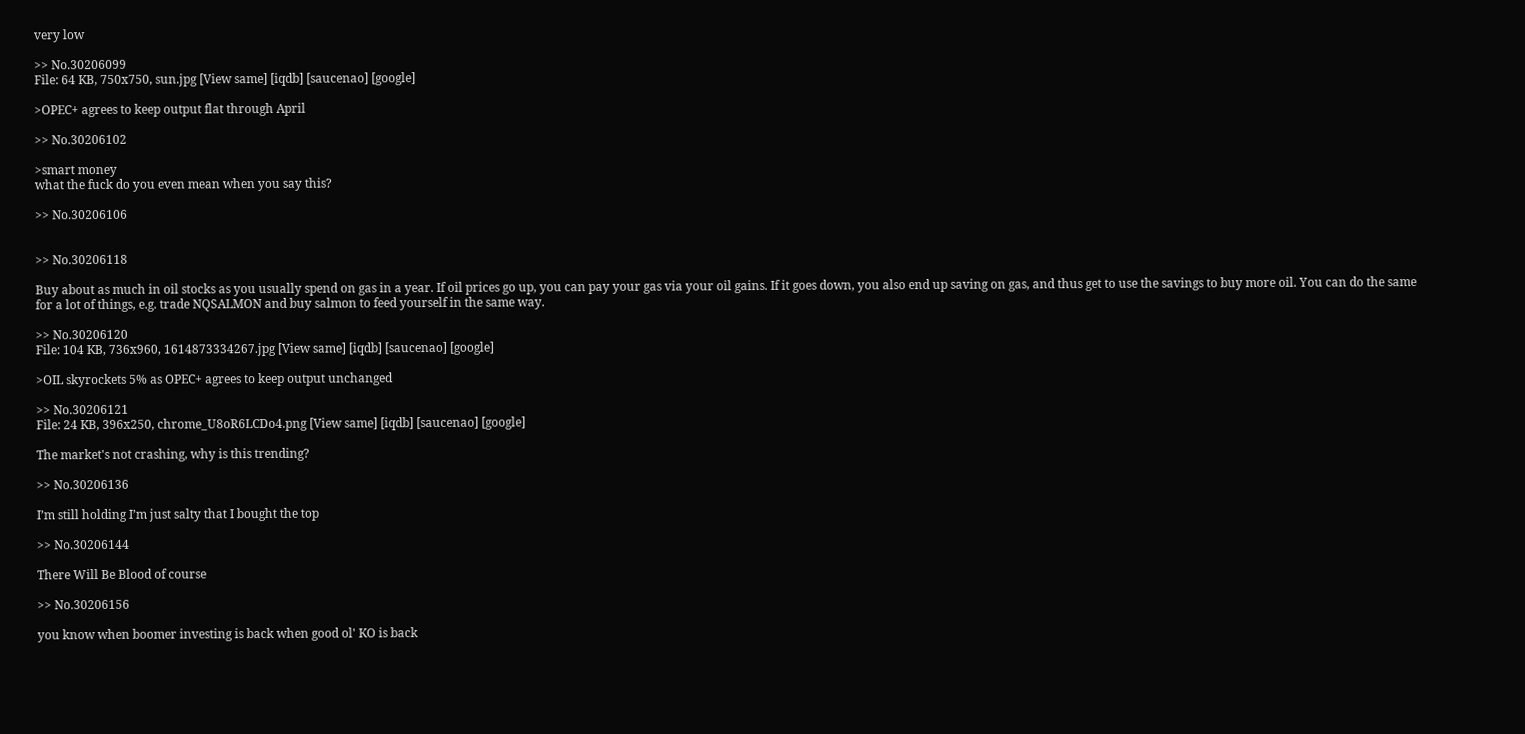very low

>> No.30206099
File: 64 KB, 750x750, sun.jpg [View same] [iqdb] [saucenao] [google]

>OPEC+ agrees to keep output flat through April

>> No.30206102

>smart money
what the fuck do you even mean when you say this?

>> No.30206106


>> No.30206118

Buy about as much in oil stocks as you usually spend on gas in a year. If oil prices go up, you can pay your gas via your oil gains. If it goes down, you also end up saving on gas, and thus get to use the savings to buy more oil. You can do the same for a lot of things, e.g. trade NQSALMON and buy salmon to feed yourself in the same way.

>> No.30206120
File: 104 KB, 736x960, 1614873334267.jpg [View same] [iqdb] [saucenao] [google]

>OIL skyrockets 5% as OPEC+ agrees to keep output unchanged

>> No.30206121
File: 24 KB, 396x250, chrome_U8oR6LCDo4.png [View same] [iqdb] [saucenao] [google]

The market's not crashing, why is this trending?

>> No.30206136

I’m still holding I’m just salty that I bought the top

>> No.30206144

There Will Be Blood of course

>> No.30206156

you know when boomer investing is back when good ol' KO is back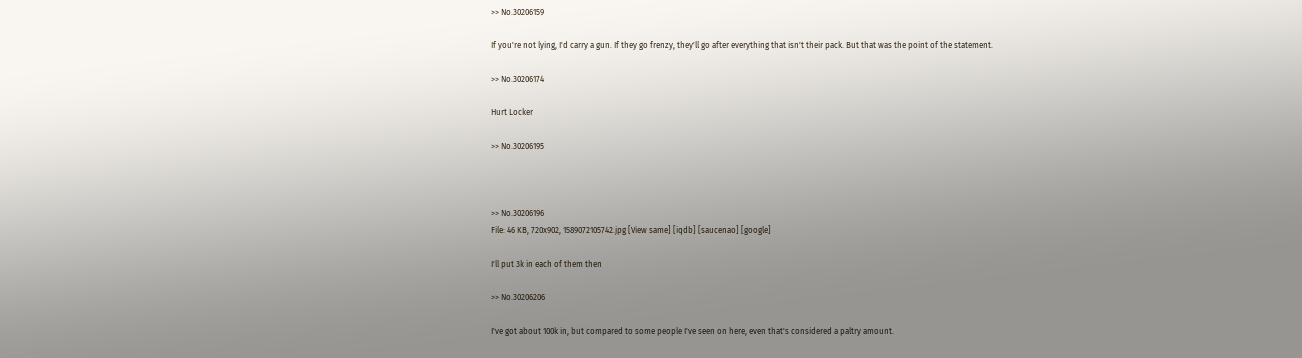>> No.30206159

If you're not lying, I'd carry a gun. If they go frenzy, they'll go after everything that isn't their pack. But that was the point of the statement.

>> No.30206174

Hurt Locker

>> No.30206195



>> No.30206196
File: 46 KB, 720x902, 1589072105742.jpg [View same] [iqdb] [saucenao] [google]

I'll put 3k in each of them then

>> No.30206206

I've got about 100k in, but compared to some people I've seen on here, even that's considered a paltry amount.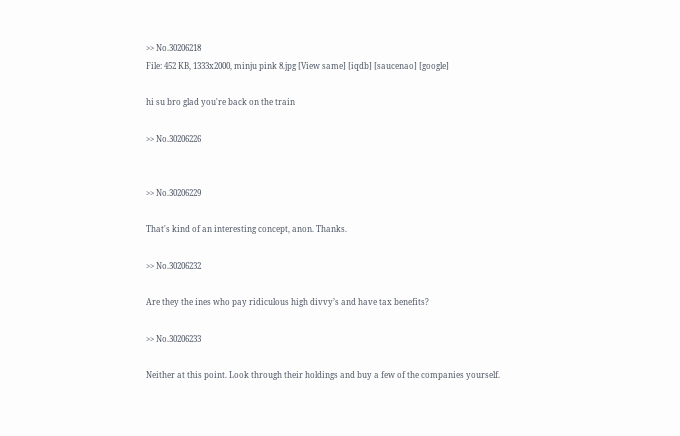>> No.30206218
File: 452 KB, 1333x2000, minju pink 8.jpg [View same] [iqdb] [saucenao] [google]

hi su bro glad you're back on the train

>> No.30206226


>> No.30206229

That's kind of an interesting concept, anon. Thanks.

>> No.30206232

Are they the ines who pay ridiculous high divvy’s and have tax benefits?

>> No.30206233

Neither at this point. Look through their holdings and buy a few of the companies yourself.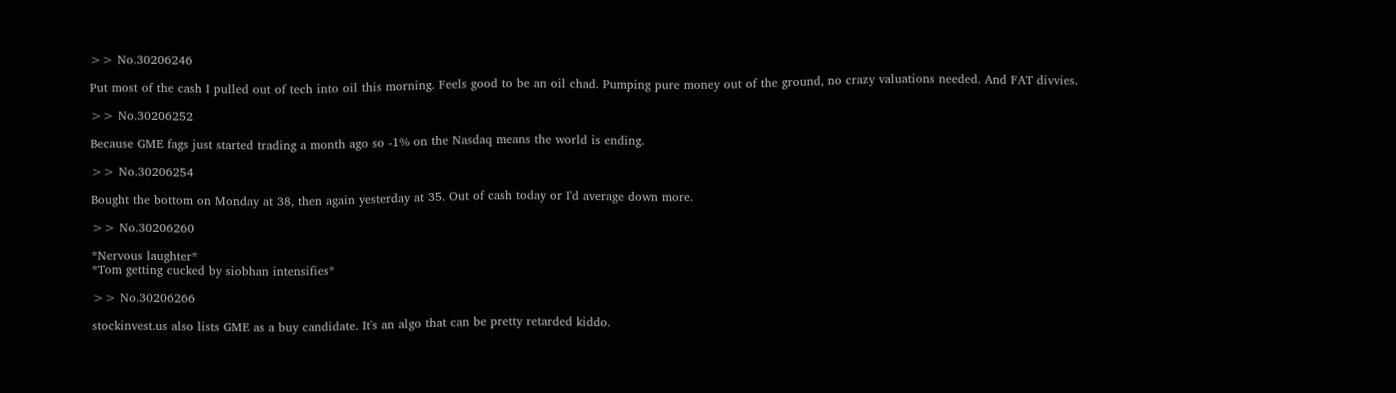>> No.30206246

Put most of the cash I pulled out of tech into oil this morning. Feels good to be an oil chad. Pumping pure money out of the ground, no crazy valuations needed. And FAT divvies.

>> No.30206252

Because GME fags just started trading a month ago so -1% on the Nasdaq means the world is ending.

>> No.30206254

Bought the bottom on Monday at 38, then again yesterday at 35. Out of cash today or I'd average down more.

>> No.30206260

*Nervous laughter*
*Tom getting cucked by siobhan intensifies*

>> No.30206266

stockinvest.us also lists GME as a buy candidate. It's an algo that can be pretty retarded kiddo.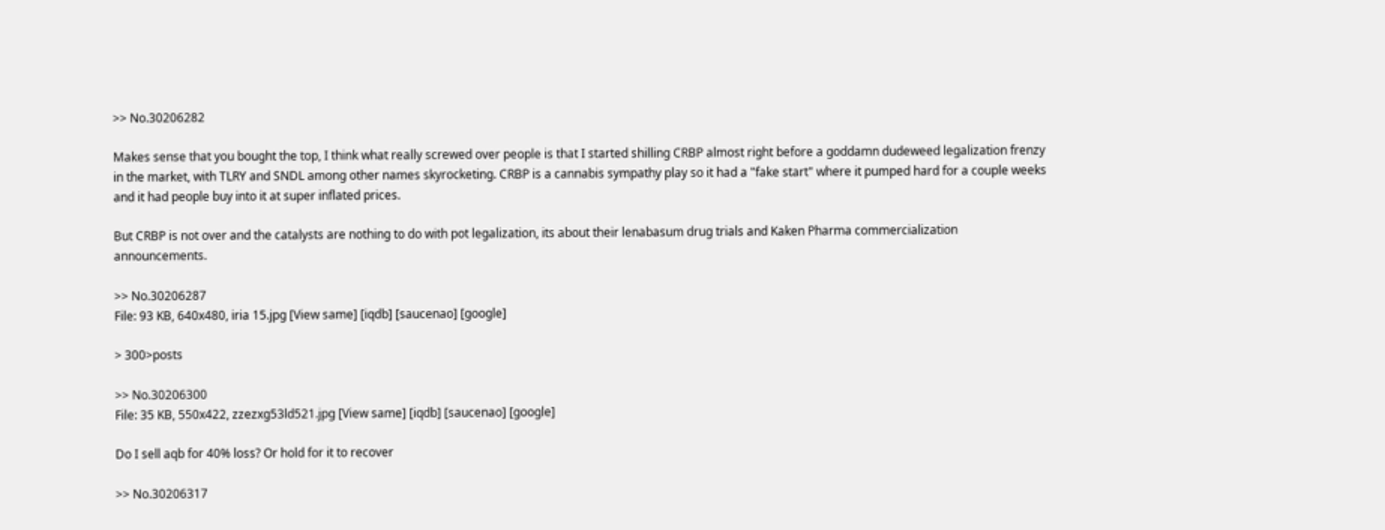>> No.30206282

Makes sense that you bought the top, I think what really screwed over people is that I started shilling CRBP almost right before a goddamn dudeweed legalization frenzy in the market, with TLRY and SNDL among other names skyrocketing. CRBP is a cannabis sympathy play so it had a "fake start" where it pumped hard for a couple weeks and it had people buy into it at super inflated prices.

But CRBP is not over and the catalysts are nothing to do with pot legalization, its about their lenabasum drug trials and Kaken Pharma commercialization announcements.

>> No.30206287
File: 93 KB, 640x480, iria 15.jpg [View same] [iqdb] [saucenao] [google]

> 300>posts

>> No.30206300
File: 35 KB, 550x422, zzezxg53ld521.jpg [View same] [iqdb] [saucenao] [google]

Do I sell aqb for 40% loss? Or hold for it to recover

>> No.30206317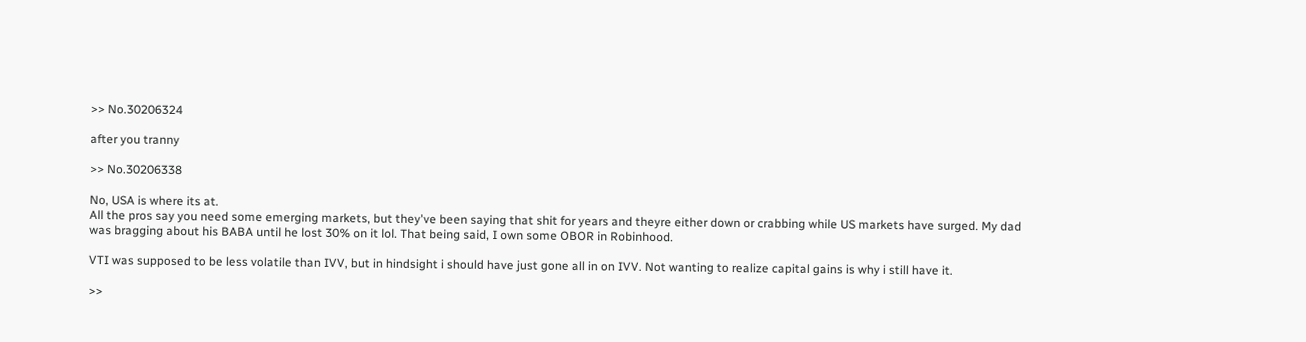>> No.30206324

after you tranny

>> No.30206338

No, USA is where its at.
All the pros say you need some emerging markets, but they've been saying that shit for years and theyre either down or crabbing while US markets have surged. My dad was bragging about his BABA until he lost 30% on it lol. That being said, I own some OBOR in Robinhood.

VTI was supposed to be less volatile than IVV, but in hindsight i should have just gone all in on IVV. Not wanting to realize capital gains is why i still have it.

>>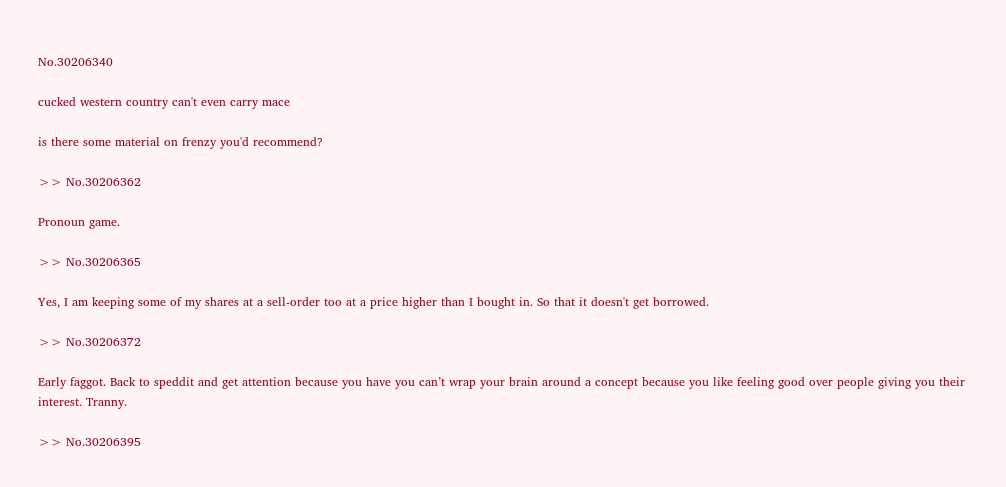No.30206340

cucked western country can't even carry mace

is there some material on frenzy you'd recommend?

>> No.30206362

Pronoun game.

>> No.30206365

Yes, I am keeping some of my shares at a sell-order too at a price higher than I bought in. So that it doesn't get borrowed.

>> No.30206372

Early faggot. Back to speddit and get attention because you have you can’t wrap your brain around a concept because you like feeling good over people giving you their interest. Tranny.

>> No.30206395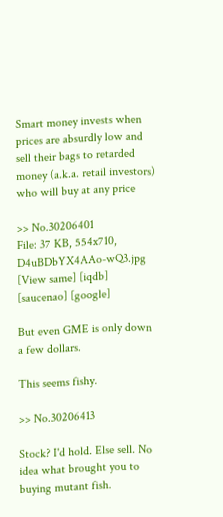Smart money invests when prices are absurdly low and sell their bags to retarded money (a.k.a. retail investors) who will buy at any price

>> No.30206401
File: 37 KB, 554x710, D4uBDbYX4AAo-wQ3.jpg [View same] [iqdb] [saucenao] [google]

But even GME is only down a few dollars.

This seems fishy.

>> No.30206413

Stock? I'd hold. Else sell. No idea what brought you to buying mutant fish.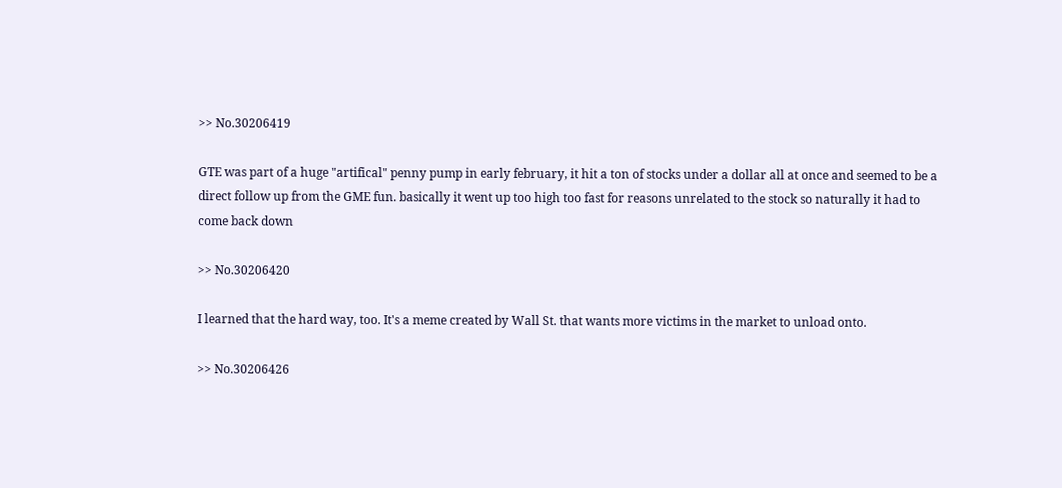>> No.30206419

GTE was part of a huge "artifical" penny pump in early february, it hit a ton of stocks under a dollar all at once and seemed to be a direct follow up from the GME fun. basically it went up too high too fast for reasons unrelated to the stock so naturally it had to come back down

>> No.30206420

I learned that the hard way, too. It's a meme created by Wall St. that wants more victims in the market to unload onto.

>> No.30206426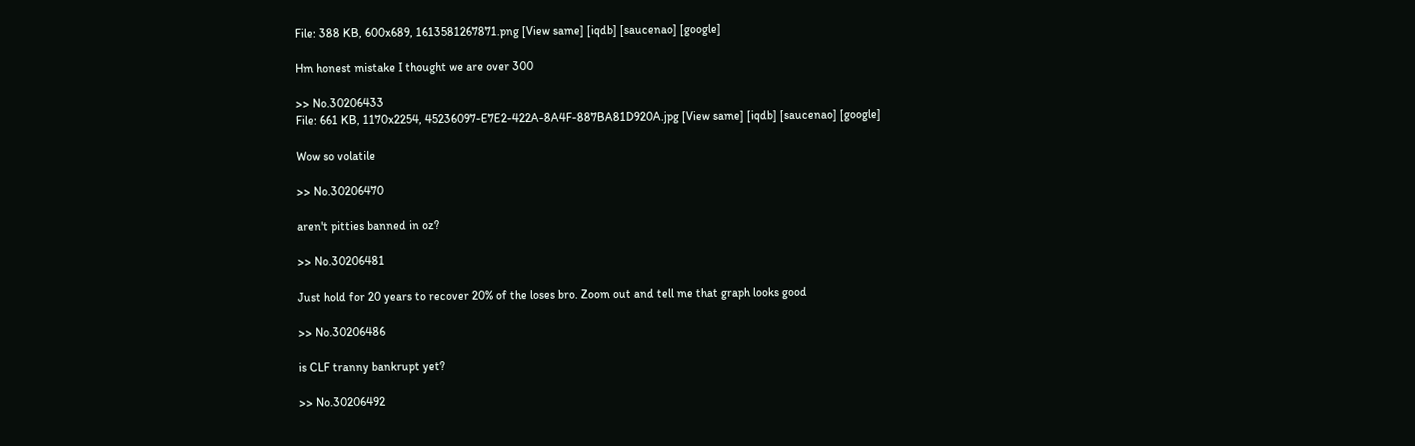File: 388 KB, 600x689, 1613581267871.png [View same] [iqdb] [saucenao] [google]

Hm honest mistake I thought we are over 300

>> No.30206433
File: 661 KB, 1170x2254, 45236097-E7E2-422A-8A4F-887BA81D920A.jpg [View same] [iqdb] [saucenao] [google]

Wow so volatile

>> No.30206470

aren't pitties banned in oz?

>> No.30206481

Just hold for 20 years to recover 20% of the loses bro. Zoom out and tell me that graph looks good

>> No.30206486

is CLF tranny bankrupt yet?

>> No.30206492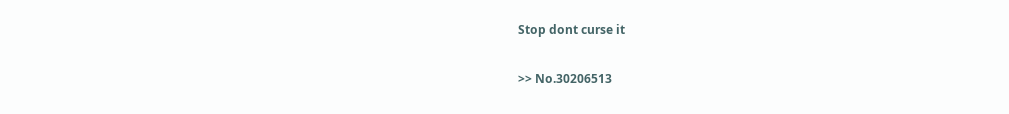Stop dont curse it

>> No.30206513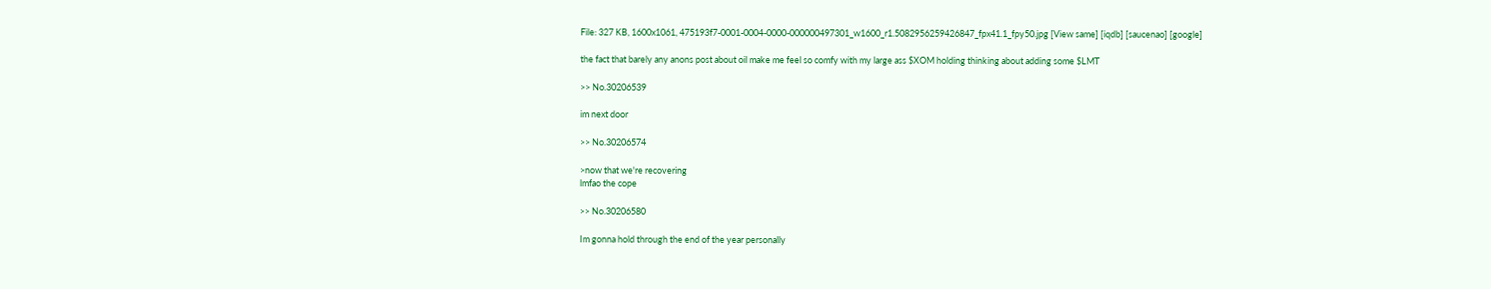File: 327 KB, 1600x1061, 475193f7-0001-0004-0000-000000497301_w1600_r1.5082956259426847_fpx41.1_fpy50.jpg [View same] [iqdb] [saucenao] [google]

the fact that barely any anons post about oil make me feel so comfy with my large ass $XOM holding thinking about adding some $LMT

>> No.30206539

im next door

>> No.30206574

>now that we're recovering
lmfao the cope

>> No.30206580

Im gonna hold through the end of the year personally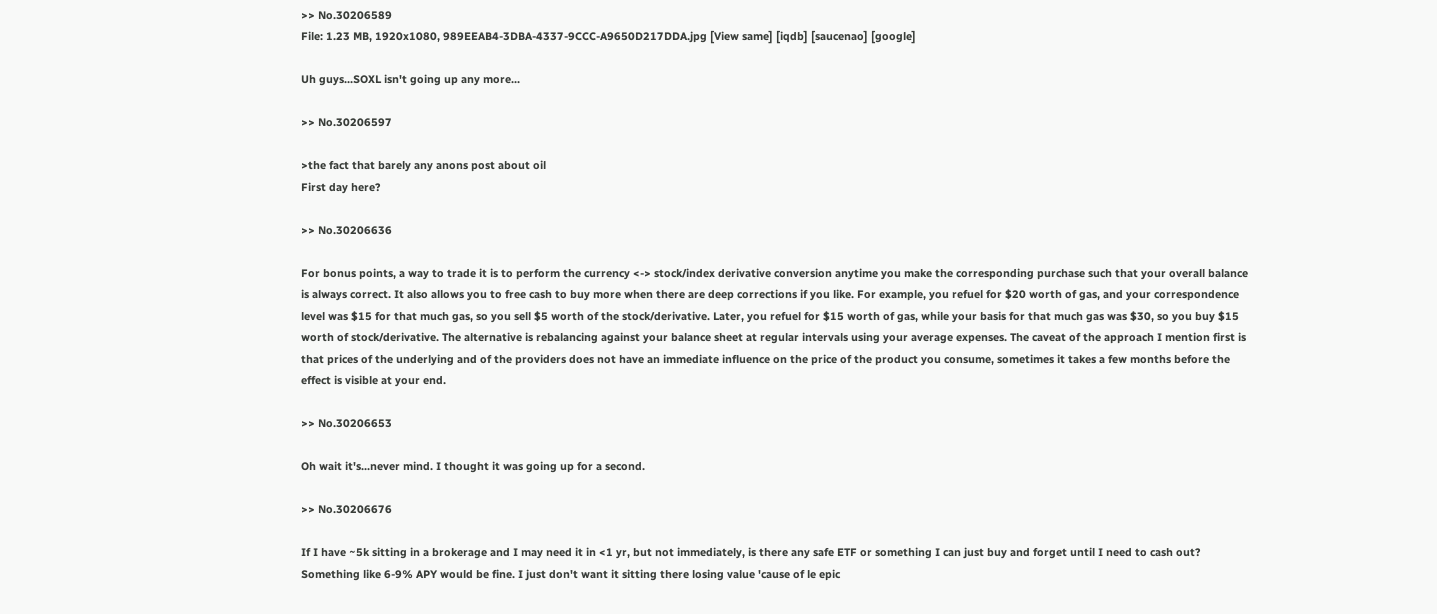>> No.30206589
File: 1.23 MB, 1920x1080, 989EEAB4-3DBA-4337-9CCC-A9650D217DDA.jpg [View same] [iqdb] [saucenao] [google]

Uh guys...SOXL isn't going up any more...

>> No.30206597

>the fact that barely any anons post about oil
First day here?

>> No.30206636

For bonus points, a way to trade it is to perform the currency <-> stock/index derivative conversion anytime you make the corresponding purchase such that your overall balance is always correct. It also allows you to free cash to buy more when there are deep corrections if you like. For example, you refuel for $20 worth of gas, and your correspondence level was $15 for that much gas, so you sell $5 worth of the stock/derivative. Later, you refuel for $15 worth of gas, while your basis for that much gas was $30, so you buy $15 worth of stock/derivative. The alternative is rebalancing against your balance sheet at regular intervals using your average expenses. The caveat of the approach I mention first is that prices of the underlying and of the providers does not have an immediate influence on the price of the product you consume, sometimes it takes a few months before the effect is visible at your end.

>> No.30206653

Oh wait it's...never mind. I thought it was going up for a second.

>> No.30206676

If I have ~5k sitting in a brokerage and I may need it in <1 yr, but not immediately, is there any safe ETF or something I can just buy and forget until I need to cash out? Something like 6-9% APY would be fine. I just don't want it sitting there losing value 'cause of le epic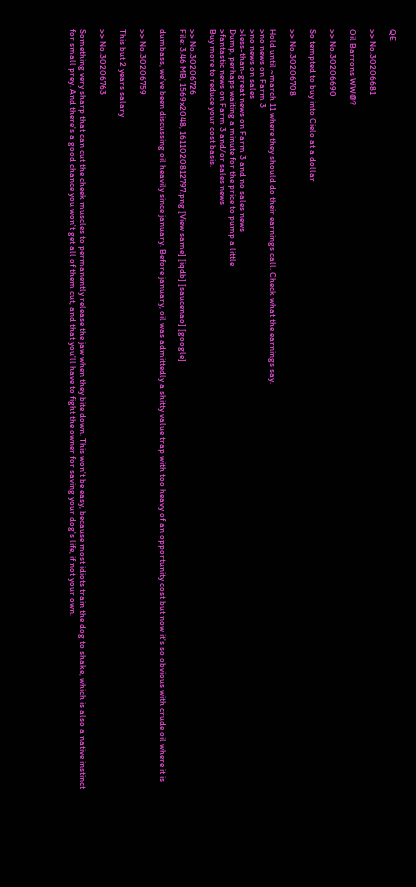QE

>> No.30206681

Oil Barrons WW@?

>> No.30206690

So tempted to buy into Cielo at a dollar

>> No.30206708

Hold until ~march 11 where they should do their earnings call. Check what the earnings say.
>no news on Farm 3
>no news on sales
>less-than-great news on Farm 3 and no sales news
Dump, perhaps waiting a minute for the price to pump a little
>fantastic news on Farm 3 and/or sales news
Buy more to reduce your cost basis.

>> No.30206726
File: 3.46 MB, 1569x2048, 1611020812797.png [View same] [iqdb] [saucenao] [google]

dumbass, we've been discussing oil heavily since january. Before january, oil was admittedly a shitty value trap with too heavy of an opportunity cost but now it's so obvious with crude oil where it is

>> No.30206759

This but 2 years salary

>> No.30206763

Something very sharp that can cut the cheek muscles to permanently release the jaw when they bite down. This won't be easy, because most idiots train the dog to shake, which is also a native instinct for small prey. And there's a good chance you won't get all of them cut, and that you'll have to fight the owner for saving your dog's life, if not your own.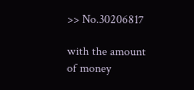>> No.30206817

with the amount of money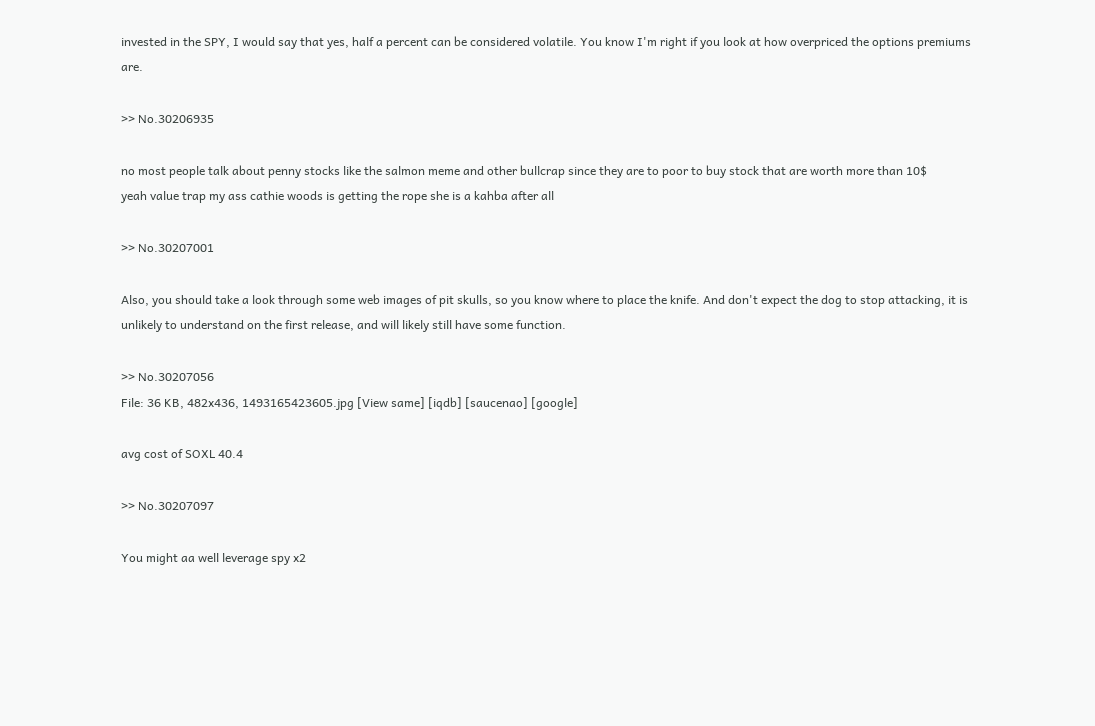invested in the SPY, I would say that yes, half a percent can be considered volatile. You know I'm right if you look at how overpriced the options premiums are.

>> No.30206935

no most people talk about penny stocks like the salmon meme and other bullcrap since they are to poor to buy stock that are worth more than 10$
yeah value trap my ass cathie woods is getting the rope she is a kahba after all

>> No.30207001

Also, you should take a look through some web images of pit skulls, so you know where to place the knife. And don't expect the dog to stop attacking, it is unlikely to understand on the first release, and will likely still have some function.

>> No.30207056
File: 36 KB, 482x436, 1493165423605.jpg [View same] [iqdb] [saucenao] [google]

avg cost of SOXL 40.4

>> No.30207097

You might aa well leverage spy x2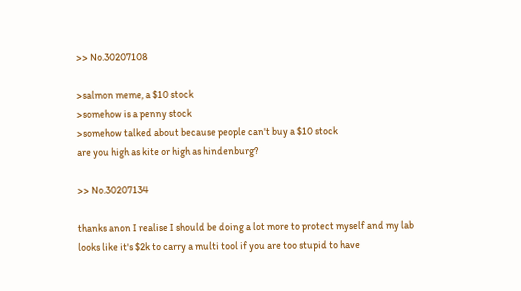>> No.30207108

>salmon meme, a $10 stock
>somehow is a penny stock
>somehow talked about because people can't buy a $10 stock
are you high as kite or high as hindenburg?

>> No.30207134

thanks anon I realise I should be doing a lot more to protect myself and my lab
looks like it's $2k to carry a multi tool if you are too stupid to have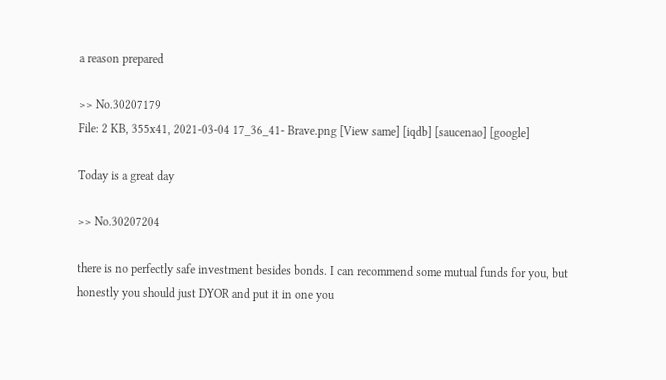a reason prepared

>> No.30207179
File: 2 KB, 355x41, 2021-03-04 17_36_41- Brave.png [View same] [iqdb] [saucenao] [google]

Today is a great day

>> No.30207204

there is no perfectly safe investment besides bonds. I can recommend some mutual funds for you, but honestly you should just DYOR and put it in one you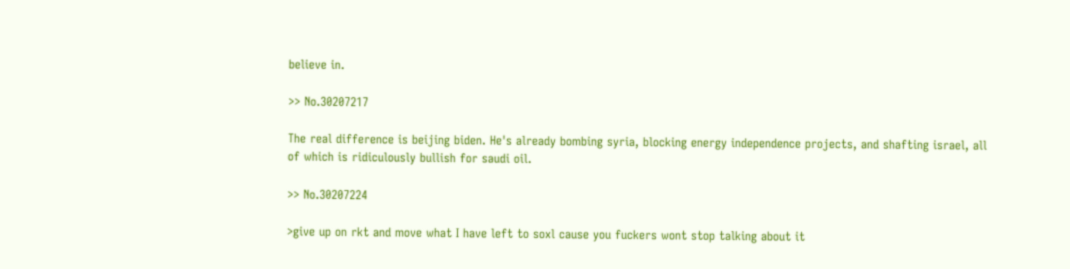believe in.

>> No.30207217

The real difference is beijing biden. He's already bombing syria, blocking energy independence projects, and shafting israel, all of which is ridiculously bullish for saudi oil.

>> No.30207224

>give up on rkt and move what I have left to soxl cause you fuckers wont stop talking about it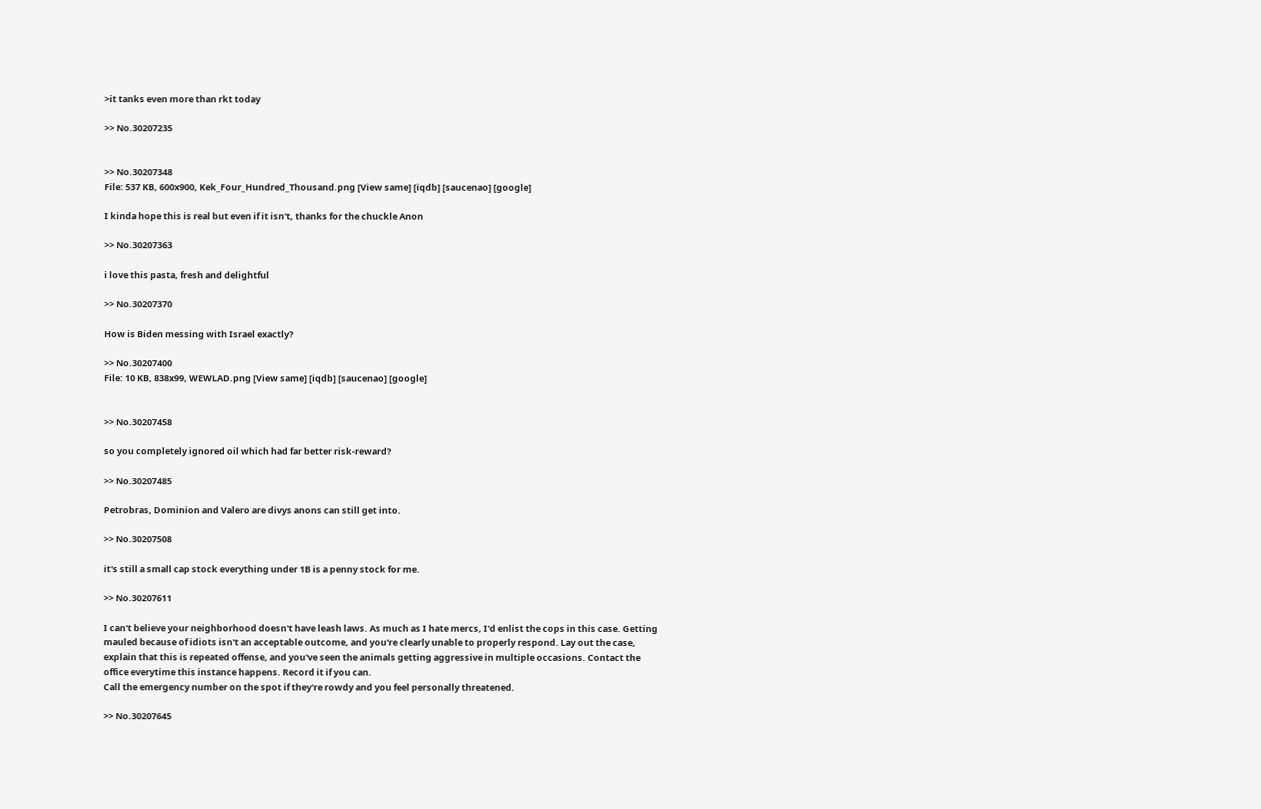>it tanks even more than rkt today

>> No.30207235


>> No.30207348
File: 537 KB, 600x900, Kek_Four_Hundred_Thousand.png [View same] [iqdb] [saucenao] [google]

I kinda hope this is real but even if it isn't, thanks for the chuckle Anon

>> No.30207363

i love this pasta, fresh and delightful

>> No.30207370

How is Biden messing with Israel exactly?

>> No.30207400
File: 10 KB, 838x99, WEWLAD.png [View same] [iqdb] [saucenao] [google]


>> No.30207458

so you completely ignored oil which had far better risk-reward?

>> No.30207485

Petrobras, Dominion and Valero are divys anons can still get into.

>> No.30207508

it's still a small cap stock everything under 1B is a penny stock for me.

>> No.30207611

I can't believe your neighborhood doesn't have leash laws. As much as I hate mercs, I'd enlist the cops in this case. Getting mauled because of idiots isn't an acceptable outcome, and you're clearly unable to properly respond. Lay out the case, explain that this is repeated offense, and you've seen the animals getting aggressive in multiple occasions. Contact the office everytime this instance happens. Record it if you can.
Call the emergency number on the spot if they're rowdy and you feel personally threatened.

>> No.30207645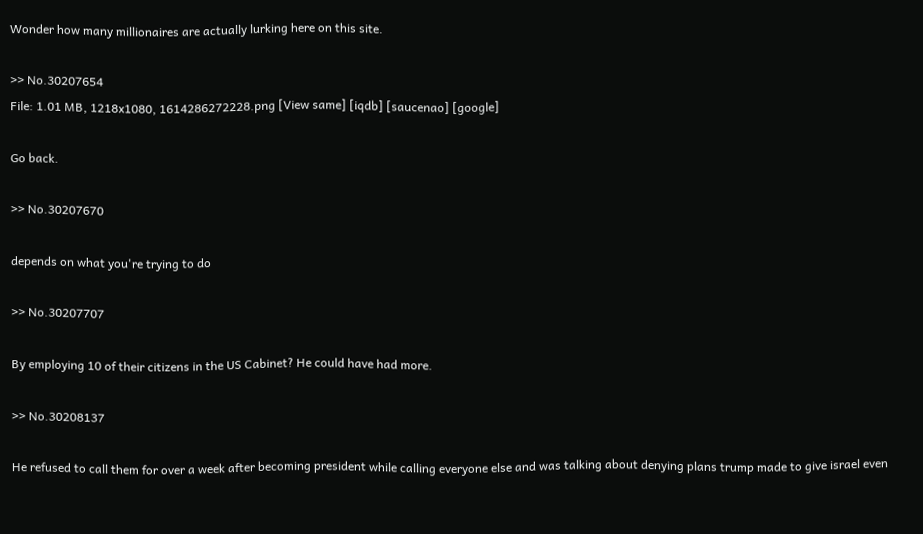Wonder how many millionaires are actually lurking here on this site.

>> No.30207654
File: 1.01 MB, 1218x1080, 1614286272228.png [View same] [iqdb] [saucenao] [google]

Go back.

>> No.30207670

depends on what you're trying to do

>> No.30207707

By employing 10 of their citizens in the US Cabinet? He could have had more.

>> No.30208137

He refused to call them for over a week after becoming president while calling everyone else and was talking about denying plans trump made to give israel even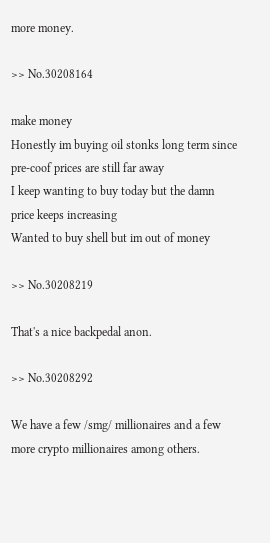more money.

>> No.30208164

make money
Honestly im buying oil stonks long term since pre-coof prices are still far away
I keep wanting to buy today but the damn price keeps increasing
Wanted to buy shell but im out of money

>> No.30208219

That's a nice backpedal anon.

>> No.30208292

We have a few /smg/ millionaires and a few more crypto millionaires among others.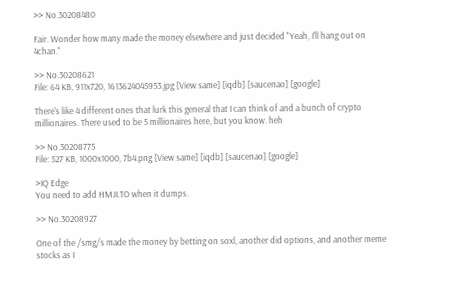>> No.30208480

Fair. Wonder how many made the money elsewhere and just decided "Yeah, I'll hang out on 4chan."

>> No.30208621
File: 64 KB, 911x720, 1613624045953.jpg [View same] [iqdb] [saucenao] [google]

There's like 4 different ones that lurk this general that I can think of and a bunch of crypto millionaires. There used to be 5 millionaires here, but you know. heh

>> No.30208775
File: 527 KB, 1000x1000, 7b4.png [View same] [iqdb] [saucenao] [google]

>IQ Edge
You need to add HMJI.TO when it dumps.

>> No.30208927

One of the /smg/s made the money by betting on soxl, another did options, and another meme stocks as I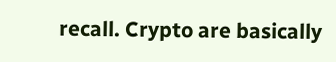recall. Crypto are basically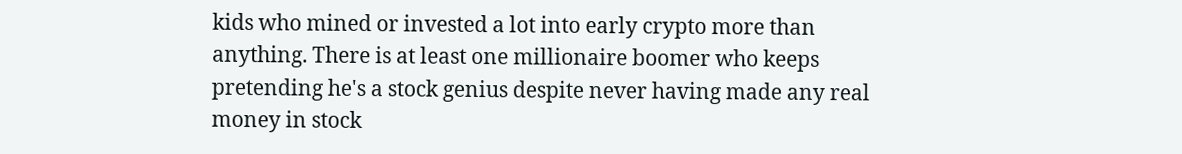kids who mined or invested a lot into early crypto more than anything. There is at least one millionaire boomer who keeps pretending he's a stock genius despite never having made any real money in stock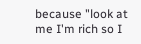because "look at me I'm rich so I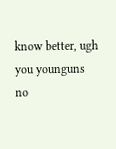know better, ugh you younguns no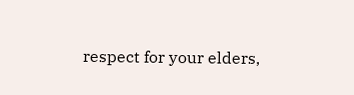respect for your elders,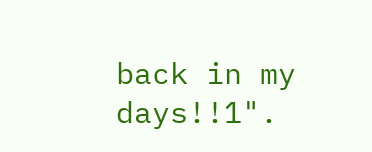back in my days!!1".